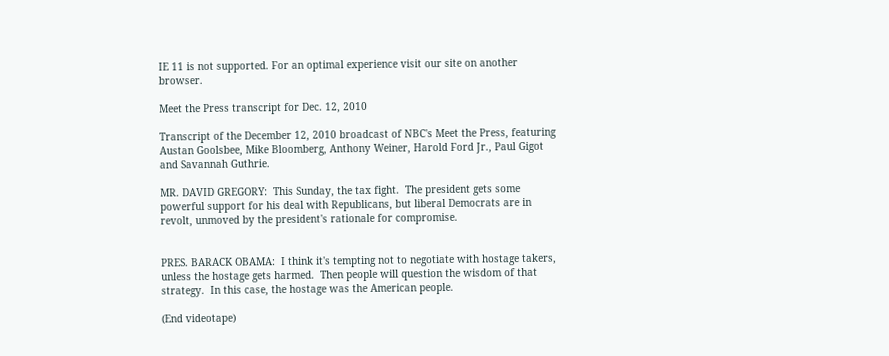IE 11 is not supported. For an optimal experience visit our site on another browser.

Meet the Press transcript for Dec. 12, 2010

Transcript of the December 12, 2010 broadcast of NBC's Meet the Press, featuring Austan Goolsbee, Mike Bloomberg, Anthony Weiner, Harold Ford Jr., Paul Gigot and Savannah Guthrie.

MR. DAVID GREGORY:  This Sunday, the tax fight.  The president gets some powerful support for his deal with Republicans, but liberal Democrats are in revolt, unmoved by the president's rationale for compromise.


PRES. BARACK OBAMA:  I think it's tempting not to negotiate with hostage takers, unless the hostage gets harmed.  Then people will question the wisdom of that strategy.  In this case, the hostage was the American people.

(End videotape)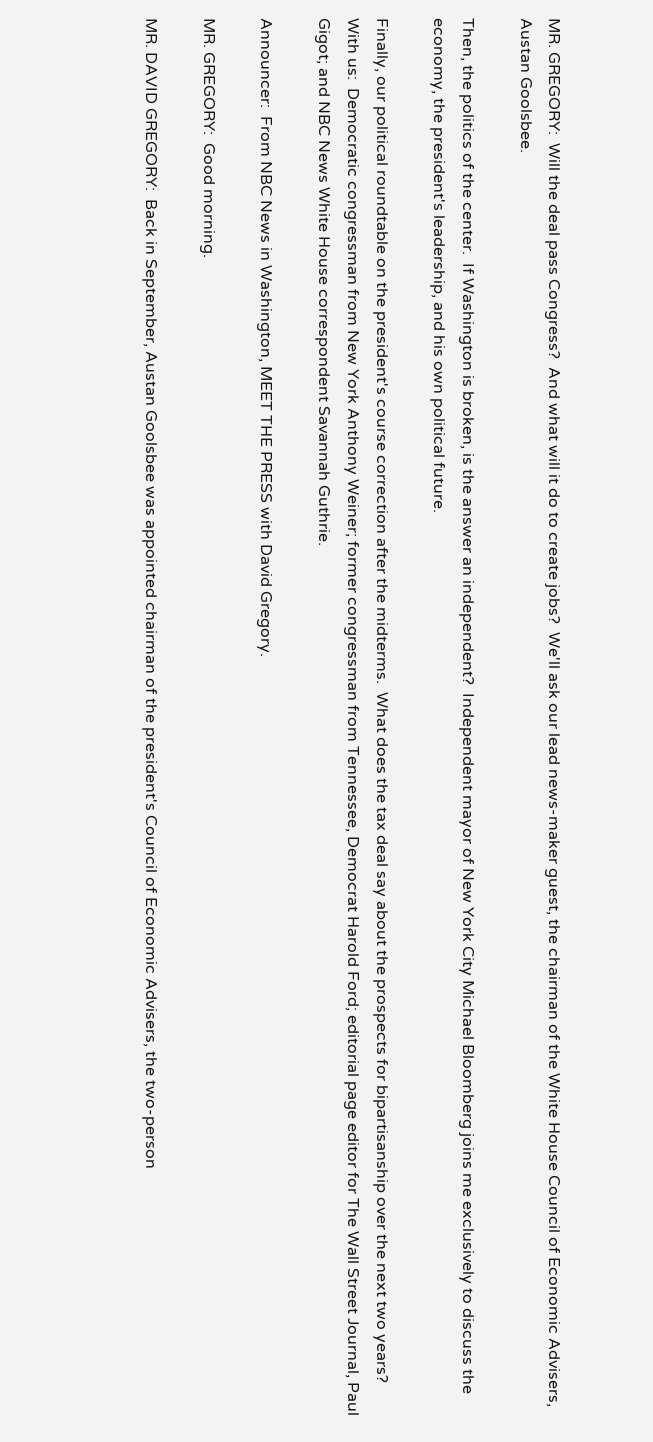MR. GREGORY:  Will the deal pass Congress?  And what will it do to create jobs?  We'll ask our lead news-maker guest, the chairman of the White House Council of Economic Advisers, Austan Goolsbee.

Then, the politics of the center.  If Washington is broken, is the answer an independent?  Independent mayor of New York City Michael Bloomberg joins me exclusively to discuss the economy, the president's leadership, and his own political future.

Finally, our political roundtable on the president's course correction after the midterms.  What does the tax deal say about the prospects for bipartisanship over the next two years?  With us:  Democratic congressman from New York Anthony Weiner; former congressman from Tennessee, Democrat Harold Ford; editorial page editor for The Wall Street Journal, Paul
Gigot; and NBC News White House correspondent Savannah Guthrie.

Announcer:  From NBC News in Washington, MEET THE PRESS with David Gregory.

MR. GREGORY:  Good morning.

MR. DAVID GREGORY:  Back in September, Austan Goolsbee was appointed chairman of the president's Council of Economic Advisers, the two-person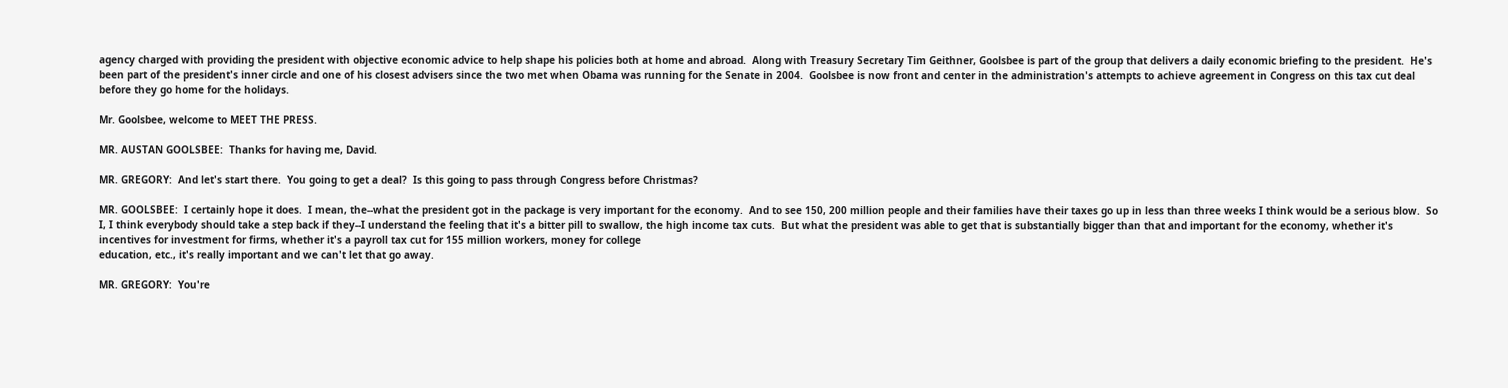agency charged with providing the president with objective economic advice to help shape his policies both at home and abroad.  Along with Treasury Secretary Tim Geithner, Goolsbee is part of the group that delivers a daily economic briefing to the president.  He's been part of the president's inner circle and one of his closest advisers since the two met when Obama was running for the Senate in 2004.  Goolsbee is now front and center in the administration's attempts to achieve agreement in Congress on this tax cut deal before they go home for the holidays.

Mr. Goolsbee, welcome to MEET THE PRESS.

MR. AUSTAN GOOLSBEE:  Thanks for having me, David.

MR. GREGORY:  And let's start there.  You going to get a deal?  Is this going to pass through Congress before Christmas?

MR. GOOLSBEE:  I certainly hope it does.  I mean, the--what the president got in the package is very important for the economy.  And to see 150, 200 million people and their families have their taxes go up in less than three weeks I think would be a serious blow.  So I, I think everybody should take a step back if they--I understand the feeling that it's a bitter pill to swallow, the high income tax cuts.  But what the president was able to get that is substantially bigger than that and important for the economy, whether it's incentives for investment for firms, whether it's a payroll tax cut for 155 million workers, money for college
education, etc., it's really important and we can't let that go away.

MR. GREGORY:  You're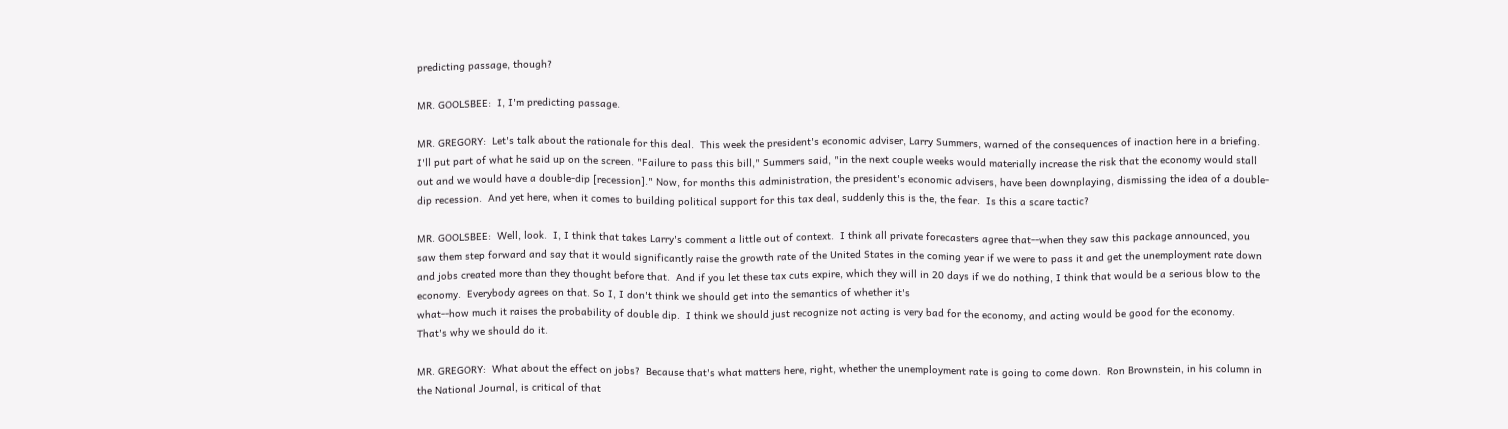predicting passage, though?

MR. GOOLSBEE:  I, I'm predicting passage.

MR. GREGORY:  Let's talk about the rationale for this deal.  This week the president's economic adviser, Larry Summers, warned of the consequences of inaction here in a briefing.  I'll put part of what he said up on the screen. "Failure to pass this bill," Summers said, "in the next couple weeks would materially increase the risk that the economy would stall out and we would have a double-dip [recession]." Now, for months this administration, the president's economic advisers, have been downplaying, dismissing the idea of a double-dip recession.  And yet here, when it comes to building political support for this tax deal, suddenly this is the, the fear.  Is this a scare tactic?

MR. GOOLSBEE:  Well, look.  I, I think that takes Larry's comment a little out of context.  I think all private forecasters agree that--when they saw this package announced, you saw them step forward and say that it would significantly raise the growth rate of the United States in the coming year if we were to pass it and get the unemployment rate down and jobs created more than they thought before that.  And if you let these tax cuts expire, which they will in 20 days if we do nothing, I think that would be a serious blow to the economy.  Everybody agrees on that. So I, I don't think we should get into the semantics of whether it's
what--how much it raises the probability of double dip.  I think we should just recognize not acting is very bad for the economy, and acting would be good for the economy.  That's why we should do it.

MR. GREGORY:  What about the effect on jobs?  Because that's what matters here, right, whether the unemployment rate is going to come down.  Ron Brownstein, in his column in the National Journal, is critical of that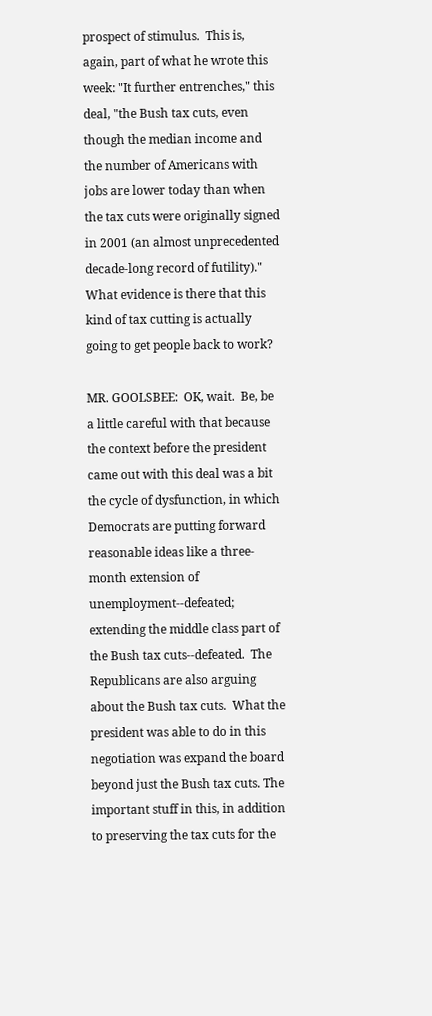prospect of stimulus.  This is, again, part of what he wrote this week: "It further entrenches," this deal, "the Bush tax cuts, even though the median income and the number of Americans with jobs are lower today than when the tax cuts were originally signed in 2001 (an almost unprecedented decade-long record of futility)." What evidence is there that this kind of tax cutting is actually going to get people back to work?

MR. GOOLSBEE:  OK, wait.  Be, be a little careful with that because the context before the president came out with this deal was a bit the cycle of dysfunction, in which Democrats are putting forward reasonable ideas like a three-month extension of unemployment--defeated; extending the middle class part of the Bush tax cuts--defeated.  The Republicans are also arguing about the Bush tax cuts.  What the president was able to do in this negotiation was expand the board beyond just the Bush tax cuts. The important stuff in this, in addition to preserving the tax cuts for the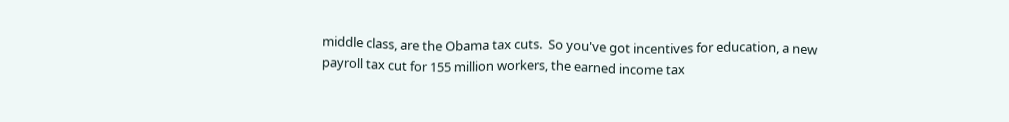middle class, are the Obama tax cuts.  So you've got incentives for education, a new payroll tax cut for 155 million workers, the earned income tax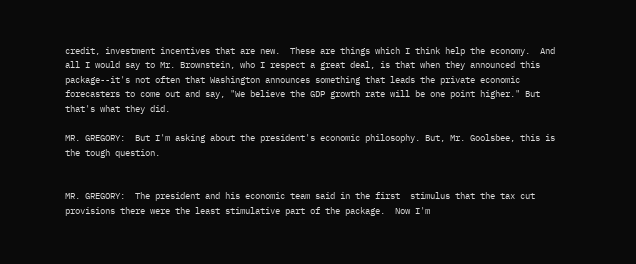credit, investment incentives that are new.  These are things which I think help the economy.  And all I would say to Mr. Brownstein, who I respect a great deal, is that when they announced this
package--it's not often that Washington announces something that leads the private economic forecasters to come out and say, "We believe the GDP growth rate will be one point higher." But that's what they did.

MR. GREGORY:  But I'm asking about the president's economic philosophy. But, Mr. Goolsbee, this is the tough question.


MR. GREGORY:  The president and his economic team said in the first  stimulus that the tax cut provisions there were the least stimulative part of the package.  Now I'm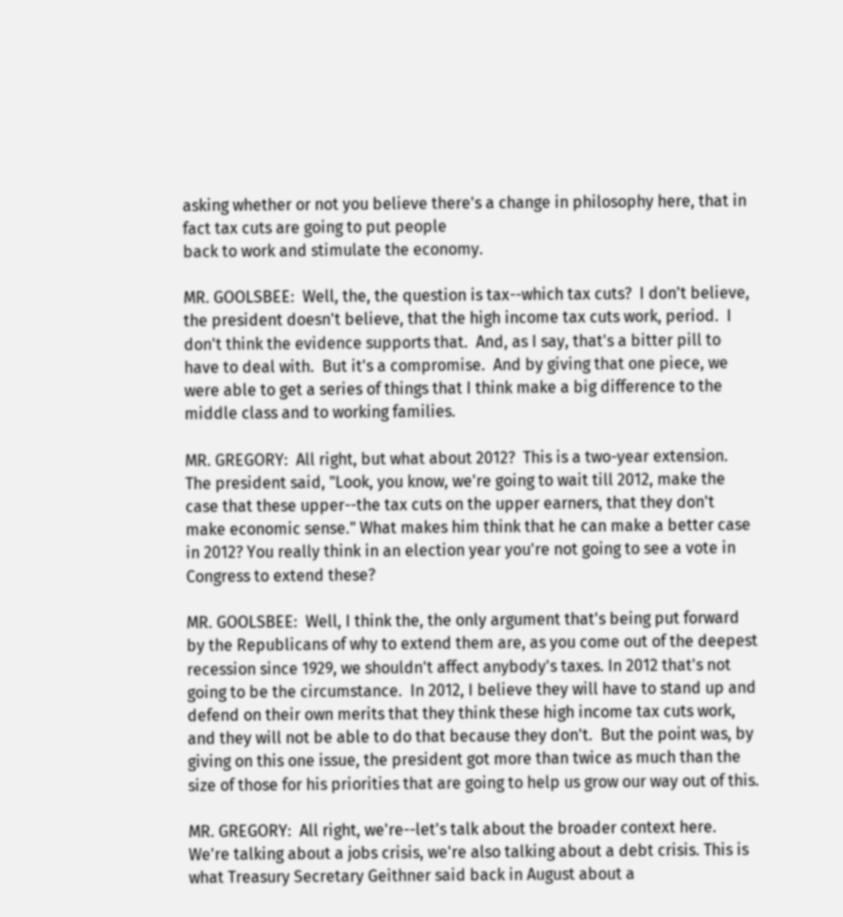asking whether or not you believe there's a change in philosophy here, that in fact tax cuts are going to put people
back to work and stimulate the economy.

MR. GOOLSBEE:  Well, the, the question is tax--which tax cuts?  I don't believe, the president doesn't believe, that the high income tax cuts work, period.  I don't think the evidence supports that.  And, as I say, that's a bitter pill to have to deal with.  But it's a compromise.  And by giving that one piece, we were able to get a series of things that I think make a big difference to the middle class and to working families.

MR. GREGORY:  All right, but what about 2012?  This is a two-year extension. The president said, "Look, you know, we're going to wait till 2012, make the case that these upper--the tax cuts on the upper earners, that they don't make economic sense." What makes him think that he can make a better case in 2012? You really think in an election year you're not going to see a vote in Congress to extend these?

MR. GOOLSBEE:  Well, I think the, the only argument that's being put forward by the Republicans of why to extend them are, as you come out of the deepest recession since 1929, we shouldn't affect anybody's taxes. In 2012 that's not going to be the circumstance.  In 2012, I believe they will have to stand up and defend on their own merits that they think these high income tax cuts work, and they will not be able to do that because they don't.  But the point was, by giving on this one issue, the president got more than twice as much than the size of those for his priorities that are going to help us grow our way out of this.

MR. GREGORY:  All right, we're--let's talk about the broader context here. We're talking about a jobs crisis, we're also talking about a debt crisis. This is what Treasury Secretary Geithner said back in August about a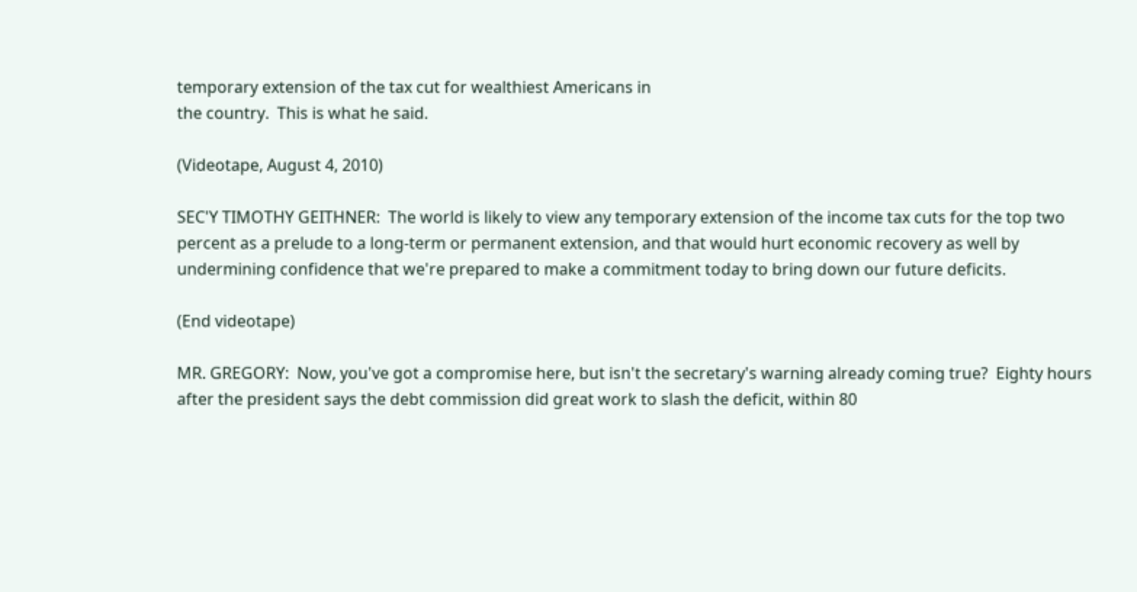temporary extension of the tax cut for wealthiest Americans in
the country.  This is what he said.

(Videotape, August 4, 2010)

SEC'Y TIMOTHY GEITHNER:  The world is likely to view any temporary extension of the income tax cuts for the top two percent as a prelude to a long-term or permanent extension, and that would hurt economic recovery as well by undermining confidence that we're prepared to make a commitment today to bring down our future deficits.

(End videotape)

MR. GREGORY:  Now, you've got a compromise here, but isn't the secretary's warning already coming true?  Eighty hours after the president says the debt commission did great work to slash the deficit, within 80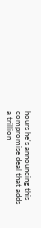hours he's announcing this compromise deal that adds a trillion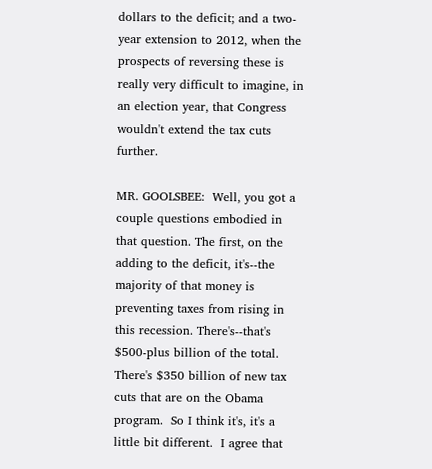dollars to the deficit; and a two-year extension to 2012, when the prospects of reversing these is really very difficult to imagine, in an election year, that Congress wouldn't extend the tax cuts further.

MR. GOOLSBEE:  Well, you got a couple questions embodied in that question. The first, on the adding to the deficit, it's--the majority of that money is preventing taxes from rising in this recession. There's--that's $500-plus billion of the total.  There's $350 billion of new tax cuts that are on the Obama program.  So I think it's, it's a little bit different.  I agree that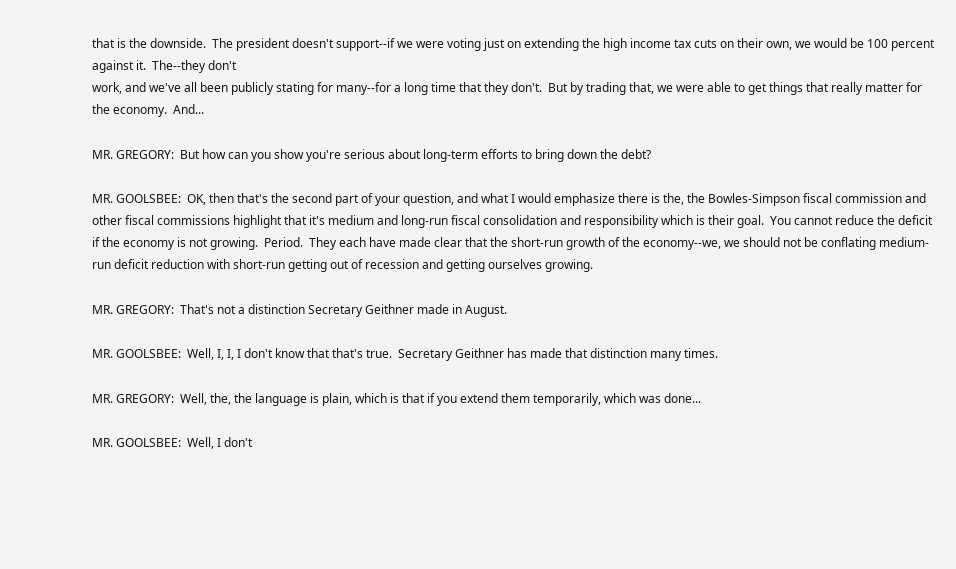that is the downside.  The president doesn't support--if we were voting just on extending the high income tax cuts on their own, we would be 100 percent against it.  The--they don't
work, and we've all been publicly stating for many--for a long time that they don't.  But by trading that, we were able to get things that really matter for the economy.  And...

MR. GREGORY:  But how can you show you're serious about long-term efforts to bring down the debt?

MR. GOOLSBEE:  OK, then that's the second part of your question, and what I would emphasize there is the, the Bowles-Simpson fiscal commission and other fiscal commissions highlight that it's medium and long-run fiscal consolidation and responsibility which is their goal.  You cannot reduce the deficit if the economy is not growing.  Period.  They each have made clear that the short-run growth of the economy--we, we should not be conflating medium-run deficit reduction with short-run getting out of recession and getting ourselves growing.

MR. GREGORY:  That's not a distinction Secretary Geithner made in August.

MR. GOOLSBEE:  Well, I, I, I don't know that that's true.  Secretary Geithner has made that distinction many times.

MR. GREGORY:  Well, the, the language is plain, which is that if you extend them temporarily, which was done...

MR. GOOLSBEE:  Well, I don't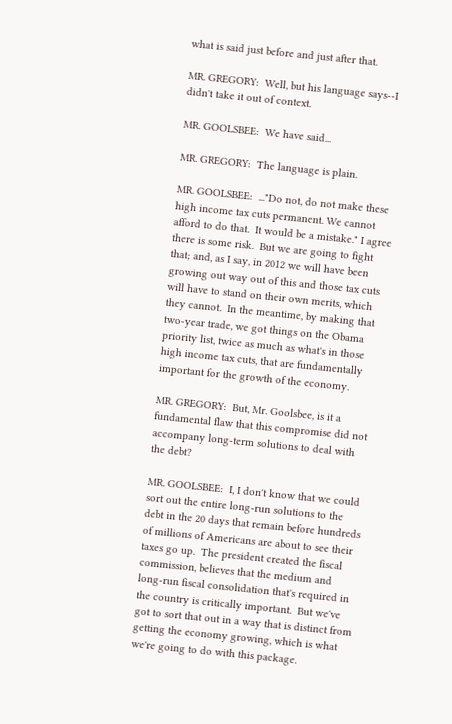what is said just before and just after that.

MR. GREGORY:  Well, but his language says--I didn't take it out of context.

MR. GOOLSBEE:  We have said...

MR. GREGORY:  The language is plain.

MR. GOOLSBEE:  ..."Do not, do not make these high income tax cuts permanent. We cannot afford to do that.  It would be a mistake." I agree there is some risk.  But we are going to fight that; and, as I say, in 2012 we will have been growing out way out of this and those tax cuts
will have to stand on their own merits, which they cannot.  In the meantime, by making that two-year trade, we got things on the Obama priority list, twice as much as what's in those high income tax cuts, that are fundamentally important for the growth of the economy.

MR. GREGORY:  But, Mr. Goolsbee, is it a fundamental flaw that this compromise did not accompany long-term solutions to deal with the debt?

MR. GOOLSBEE:  I, I don't know that we could sort out the entire long-run solutions to the debt in the 20 days that remain before hundreds of millions of Americans are about to see their taxes go up.  The president created the fiscal commission, believes that the medium and long-run fiscal consolidation that's required in the country is critically important.  But we've got to sort that out in a way that is distinct from getting the economy growing, which is what we're going to do with this package.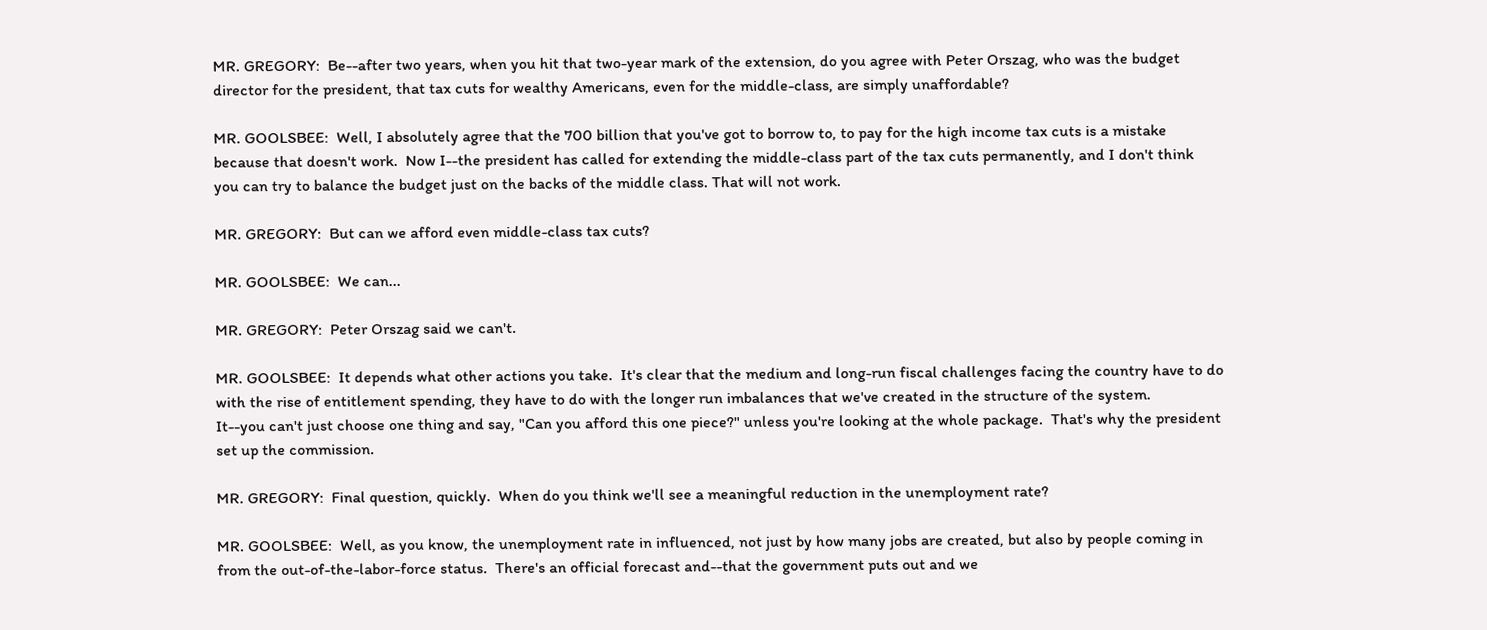MR. GREGORY:  Be--after two years, when you hit that two-year mark of the extension, do you agree with Peter Orszag, who was the budget director for the president, that tax cuts for wealthy Americans, even for the middle-class, are simply unaffordable?

MR. GOOLSBEE:  Well, I absolutely agree that the 700 billion that you've got to borrow to, to pay for the high income tax cuts is a mistake because that doesn't work.  Now I--the president has called for extending the middle-class part of the tax cuts permanently, and I don't think you can try to balance the budget just on the backs of the middle class. That will not work.

MR. GREGORY:  But can we afford even middle-class tax cuts?

MR. GOOLSBEE:  We can...

MR. GREGORY:  Peter Orszag said we can't.

MR. GOOLSBEE:  It depends what other actions you take.  It's clear that the medium and long-run fiscal challenges facing the country have to do with the rise of entitlement spending, they have to do with the longer run imbalances that we've created in the structure of the system.
It--you can't just choose one thing and say, "Can you afford this one piece?" unless you're looking at the whole package.  That's why the president set up the commission.

MR. GREGORY:  Final question, quickly.  When do you think we'll see a meaningful reduction in the unemployment rate?

MR. GOOLSBEE:  Well, as you know, the unemployment rate in influenced, not just by how many jobs are created, but also by people coming in from the out-of-the-labor-force status.  There's an official forecast and--that the government puts out and we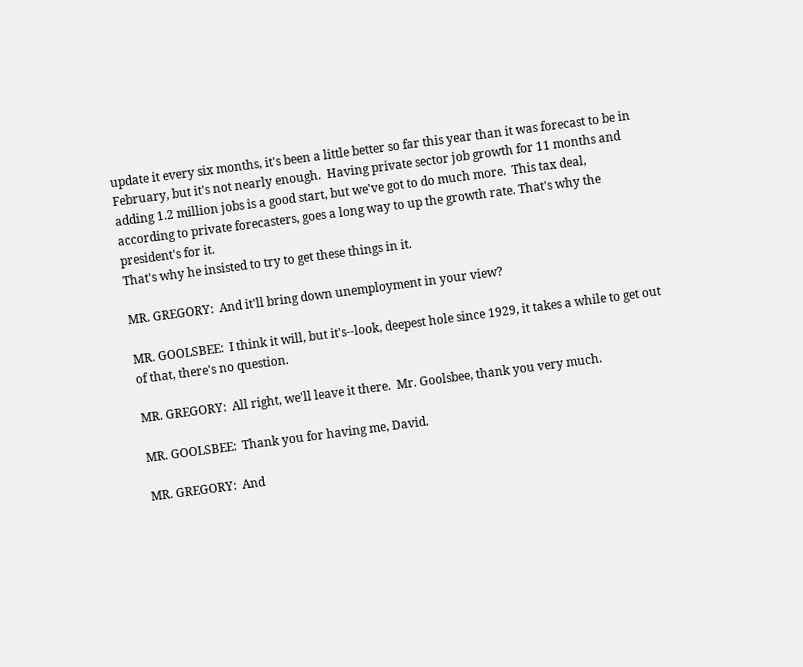update it every six months, it's been a little better so far this year than it was forecast to be in February, but it's not nearly enough.  Having private sector job growth for 11 months and adding 1.2 million jobs is a good start, but we've got to do much more.  This tax deal, according to private forecasters, goes a long way to up the growth rate. That's why the president's for it.
That's why he insisted to try to get these things in it.

MR. GREGORY:  And it'll bring down unemployment in your view?

MR. GOOLSBEE:  I think it will, but it's--look, deepest hole since 1929, it takes a while to get out of that, there's no question.

MR. GREGORY:  All right, we'll leave it there.  Mr. Goolsbee, thank you very much.

MR. GOOLSBEE:  Thank you for having me, David.

MR. GREGORY:  And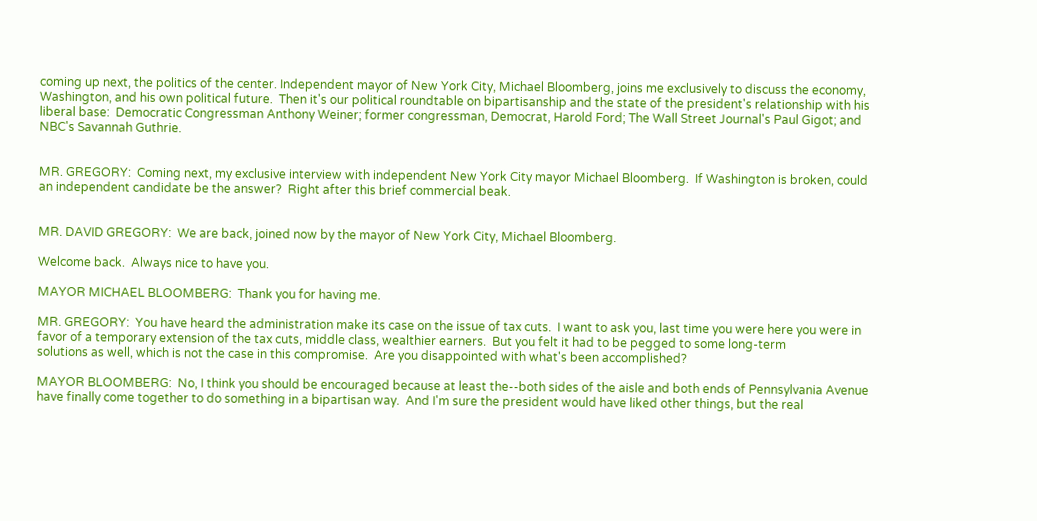coming up next, the politics of the center. Independent mayor of New York City, Michael Bloomberg, joins me exclusively to discuss the economy, Washington, and his own political future.  Then it's our political roundtable on bipartisanship and the state of the president's relationship with his liberal base:  Democratic Congressman Anthony Weiner; former congressman, Democrat, Harold Ford; The Wall Street Journal's Paul Gigot; and NBC's Savannah Guthrie.


MR. GREGORY:  Coming next, my exclusive interview with independent New York City mayor Michael Bloomberg.  If Washington is broken, could an independent candidate be the answer?  Right after this brief commercial beak.


MR. DAVID GREGORY:  We are back, joined now by the mayor of New York City, Michael Bloomberg.

Welcome back.  Always nice to have you.

MAYOR MICHAEL BLOOMBERG:  Thank you for having me.

MR. GREGORY:  You have heard the administration make its case on the issue of tax cuts.  I want to ask you, last time you were here you were in favor of a temporary extension of the tax cuts, middle class, wealthier earners.  But you felt it had to be pegged to some long-term
solutions as well, which is not the case in this compromise.  Are you disappointed with what's been accomplished?

MAYOR BLOOMBERG:  No, I think you should be encouraged because at least the--both sides of the aisle and both ends of Pennsylvania Avenue have finally come together to do something in a bipartisan way.  And I'm sure the president would have liked other things, but the real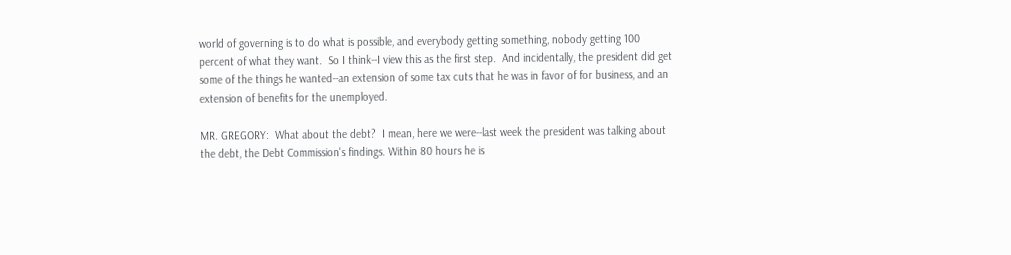world of governing is to do what is possible, and everybody getting something, nobody getting 100 percent of what they want.  So I think--I view this as the first step.  And incidentally, the president did get some of the things he wanted--an extension of some tax cuts that he was in favor of for business, and an extension of benefits for the unemployed.

MR. GREGORY:  What about the debt?  I mean, here we were--last week the president was talking about the debt, the Debt Commission's findings. Within 80 hours he is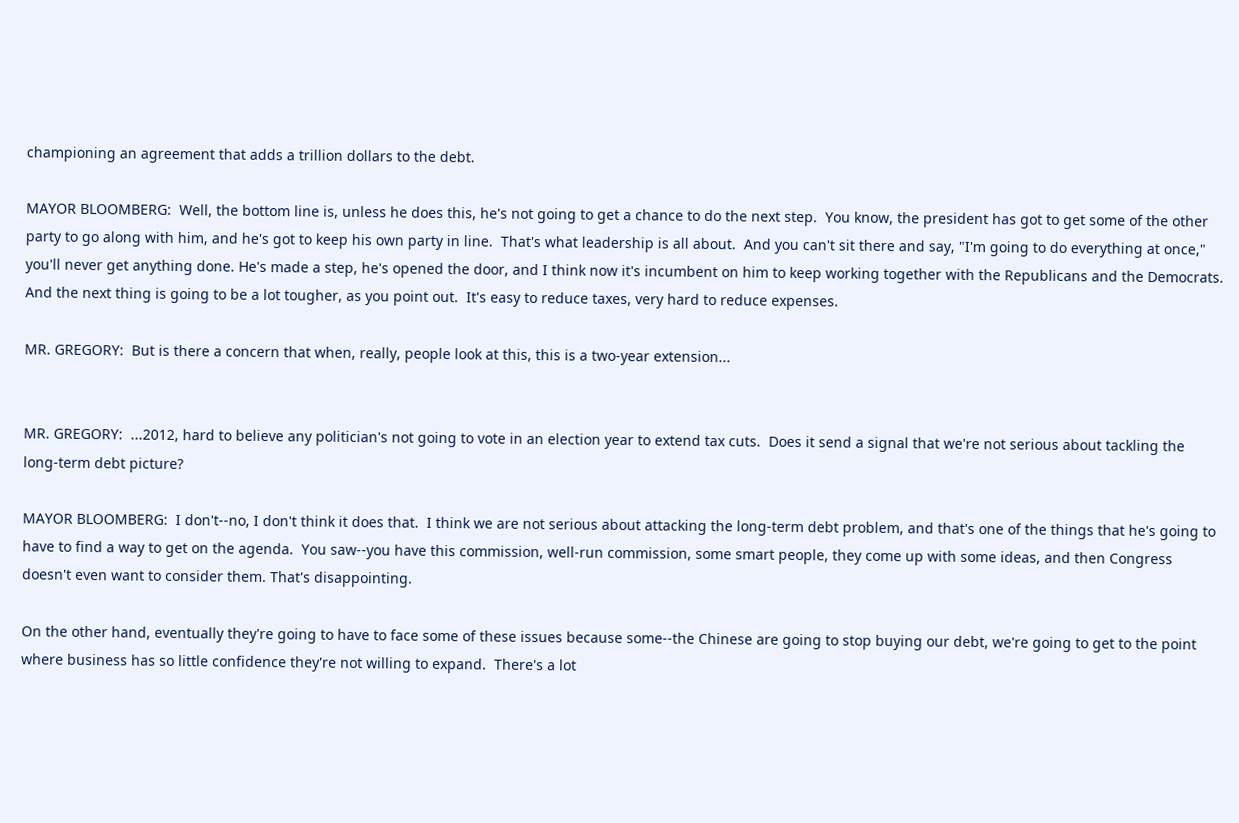championing an agreement that adds a trillion dollars to the debt.

MAYOR BLOOMBERG:  Well, the bottom line is, unless he does this, he's not going to get a chance to do the next step.  You know, the president has got to get some of the other party to go along with him, and he's got to keep his own party in line.  That's what leadership is all about.  And you can't sit there and say, "I'm going to do everything at once," you'll never get anything done. He's made a step, he's opened the door, and I think now it's incumbent on him to keep working together with the Republicans and the Democrats.  And the next thing is going to be a lot tougher, as you point out.  It's easy to reduce taxes, very hard to reduce expenses.

MR. GREGORY:  But is there a concern that when, really, people look at this, this is a two-year extension...


MR. GREGORY:  ...2012, hard to believe any politician's not going to vote in an election year to extend tax cuts.  Does it send a signal that we're not serious about tackling the long-term debt picture?

MAYOR BLOOMBERG:  I don't--no, I don't think it does that.  I think we are not serious about attacking the long-term debt problem, and that's one of the things that he's going to have to find a way to get on the agenda.  You saw--you have this commission, well-run commission, some smart people, they come up with some ideas, and then Congress doesn't even want to consider them. That's disappointing.

On the other hand, eventually they're going to have to face some of these issues because some--the Chinese are going to stop buying our debt, we're going to get to the point where business has so little confidence they're not willing to expand.  There's a lot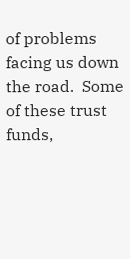of problems facing us down the road.  Some of these trust funds,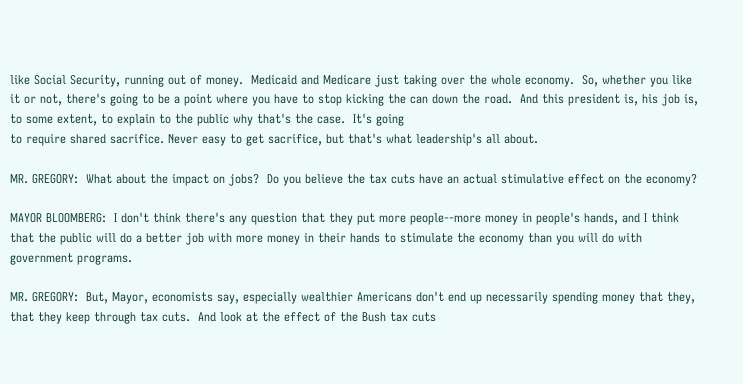like Social Security, running out of money.  Medicaid and Medicare just taking over the whole economy.  So, whether you like it or not, there's going to be a point where you have to stop kicking the can down the road.  And this president is, his job is, to some extent, to explain to the public why that's the case.  It's going
to require shared sacrifice. Never easy to get sacrifice, but that's what leadership's all about.

MR. GREGORY:  What about the impact on jobs?  Do you believe the tax cuts have an actual stimulative effect on the economy?

MAYOR BLOOMBERG:  I don't think there's any question that they put more people--more money in people's hands, and I think that the public will do a better job with more money in their hands to stimulate the economy than you will do with government programs.

MR. GREGORY:  But, Mayor, economists say, especially wealthier Americans don't end up necessarily spending money that they, that they keep through tax cuts.  And look at the effect of the Bush tax cuts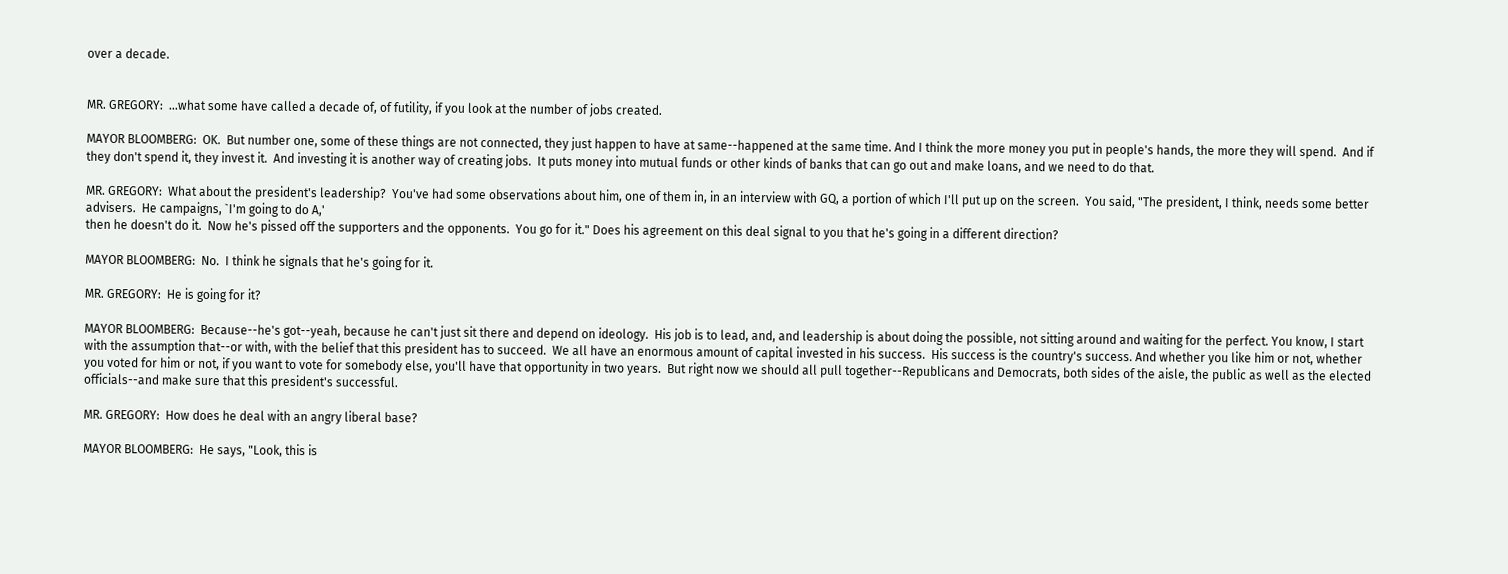over a decade.


MR. GREGORY:  ...what some have called a decade of, of futility, if you look at the number of jobs created.

MAYOR BLOOMBERG:  OK.  But number one, some of these things are not connected, they just happen to have at same--happened at the same time. And I think the more money you put in people's hands, the more they will spend.  And if they don't spend it, they invest it.  And investing it is another way of creating jobs.  It puts money into mutual funds or other kinds of banks that can go out and make loans, and we need to do that.

MR. GREGORY:  What about the president's leadership?  You've had some observations about him, one of them in, in an interview with GQ, a portion of which I'll put up on the screen.  You said, "The president, I think, needs some better advisers.  He campaigns, `I'm going to do A,'
then he doesn't do it.  Now he's pissed off the supporters and the opponents.  You go for it." Does his agreement on this deal signal to you that he's going in a different direction?

MAYOR BLOOMBERG:  No.  I think he signals that he's going for it.

MR. GREGORY:  He is going for it?

MAYOR BLOOMBERG:  Because--he's got--yeah, because he can't just sit there and depend on ideology.  His job is to lead, and, and leadership is about doing the possible, not sitting around and waiting for the perfect. You know, I start with the assumption that--or with, with the belief that this president has to succeed.  We all have an enormous amount of capital invested in his success.  His success is the country's success. And whether you like him or not, whether you voted for him or not, if you want to vote for somebody else, you'll have that opportunity in two years.  But right now we should all pull together--Republicans and Democrats, both sides of the aisle, the public as well as the elected officials--and make sure that this president's successful.

MR. GREGORY:  How does he deal with an angry liberal base?

MAYOR BLOOMBERG:  He says, "Look, this is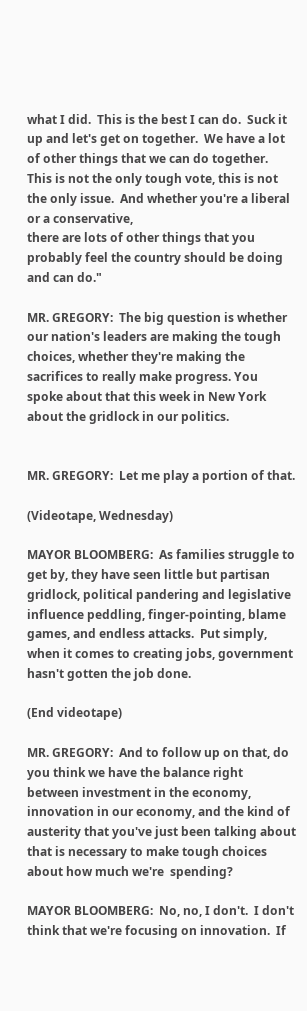what I did.  This is the best I can do.  Suck it up and let's get on together.  We have a lot of other things that we can do together.  This is not the only tough vote, this is not the only issue.  And whether you're a liberal or a conservative,
there are lots of other things that you probably feel the country should be doing and can do."

MR. GREGORY:  The big question is whether our nation's leaders are making the tough choices, whether they're making the sacrifices to really make progress. You spoke about that this week in New York about the gridlock in our politics.


MR. GREGORY:  Let me play a portion of that.

(Videotape, Wednesday)

MAYOR BLOOMBERG:  As families struggle to get by, they have seen little but partisan gridlock, political pandering and legislative influence peddling, finger-pointing, blame games, and endless attacks.  Put simply, when it comes to creating jobs, government hasn't gotten the job done.

(End videotape)

MR. GREGORY:  And to follow up on that, do you think we have the balance right between investment in the economy, innovation in our economy, and the kind of austerity that you've just been talking about that is necessary to make tough choices about how much we're  spending?

MAYOR BLOOMBERG:  No, no, I don't.  I don't think that we're focusing on innovation.  If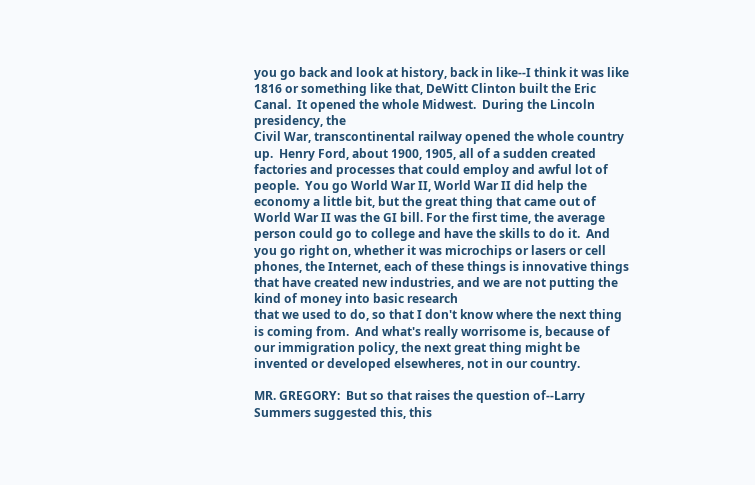you go back and look at history, back in like--I think it was like 1816 or something like that, DeWitt Clinton built the Eric Canal.  It opened the whole Midwest.  During the Lincoln presidency, the
Civil War, transcontinental railway opened the whole country up.  Henry Ford, about 1900, 1905, all of a sudden created factories and processes that could employ and awful lot of people.  You go World War II, World War II did help the economy a little bit, but the great thing that came out of World War II was the GI bill. For the first time, the average person could go to college and have the skills to do it.  And you go right on, whether it was microchips or lasers or cell phones, the Internet, each of these things is innovative things that have created new industries, and we are not putting the kind of money into basic research
that we used to do, so that I don't know where the next thing is coming from.  And what's really worrisome is, because of our immigration policy, the next great thing might be invented or developed elsewheres, not in our country.

MR. GREGORY:  But so that raises the question of--Larry Summers suggested this, this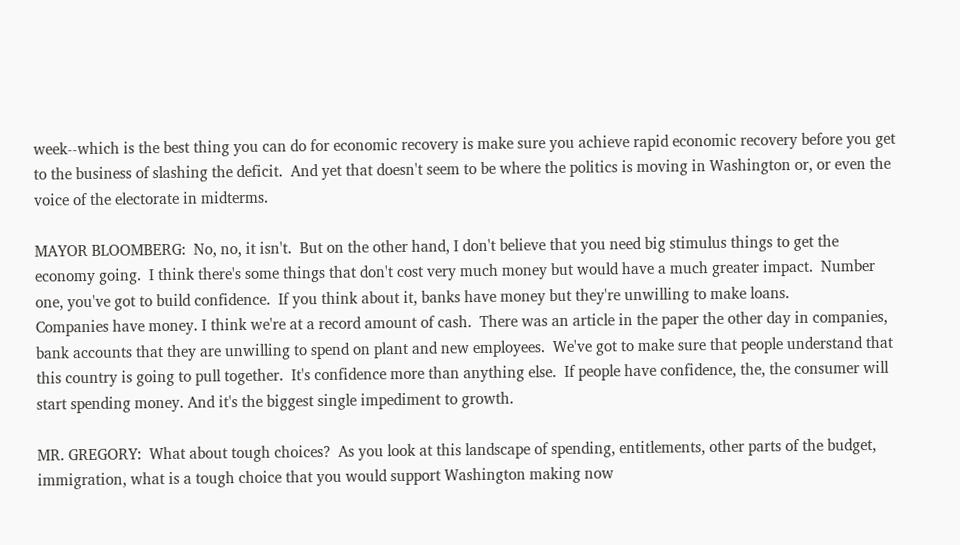week--which is the best thing you can do for economic recovery is make sure you achieve rapid economic recovery before you get to the business of slashing the deficit.  And yet that doesn't seem to be where the politics is moving in Washington or, or even the voice of the electorate in midterms.

MAYOR BLOOMBERG:  No, no, it isn't.  But on the other hand, I don't believe that you need big stimulus things to get the economy going.  I think there's some things that don't cost very much money but would have a much greater impact.  Number one, you've got to build confidence.  If you think about it, banks have money but they're unwilling to make loans.
Companies have money. I think we're at a record amount of cash.  There was an article in the paper the other day in companies, bank accounts that they are unwilling to spend on plant and new employees.  We've got to make sure that people understand that this country is going to pull together.  It's confidence more than anything else.  If people have confidence, the, the consumer will start spending money. And it's the biggest single impediment to growth.

MR. GREGORY:  What about tough choices?  As you look at this landscape of spending, entitlements, other parts of the budget, immigration, what is a tough choice that you would support Washington making now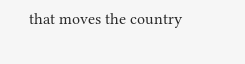that moves the country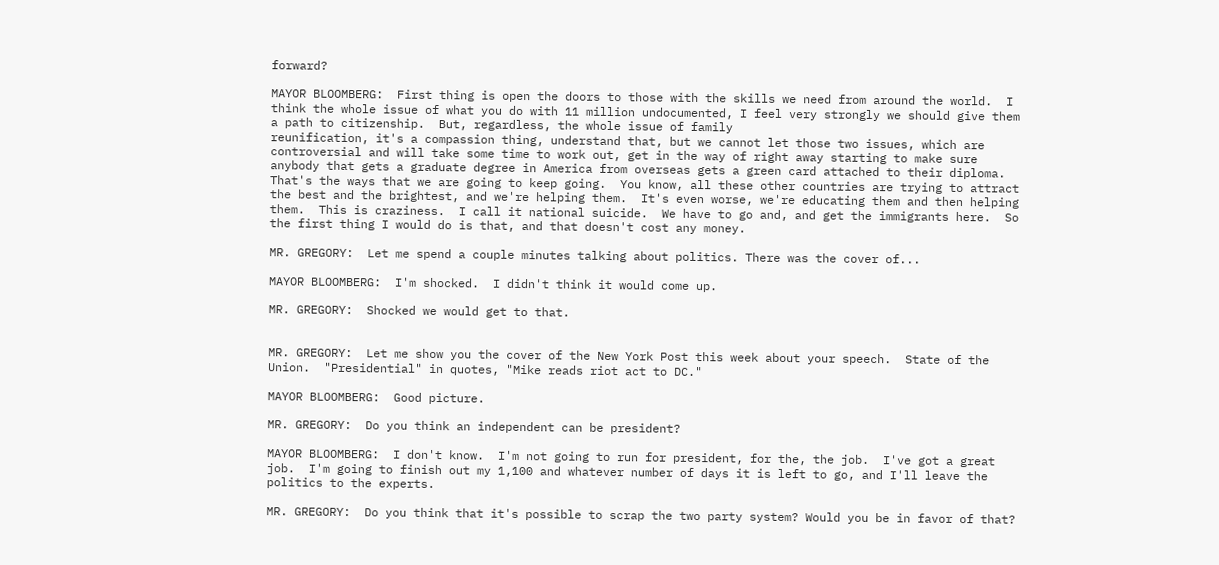forward?

MAYOR BLOOMBERG:  First thing is open the doors to those with the skills we need from around the world.  I think the whole issue of what you do with 11 million undocumented, I feel very strongly we should give them a path to citizenship.  But, regardless, the whole issue of family
reunification, it's a compassion thing, understand that, but we cannot let those two issues, which are controversial and will take some time to work out, get in the way of right away starting to make sure anybody that gets a graduate degree in America from overseas gets a green card attached to their diploma.  That's the ways that we are going to keep going.  You know, all these other countries are trying to attract the best and the brightest, and we're helping them.  It's even worse, we're educating them and then helping them.  This is craziness.  I call it national suicide.  We have to go and, and get the immigrants here.  So
the first thing I would do is that, and that doesn't cost any money.

MR. GREGORY:  Let me spend a couple minutes talking about politics. There was the cover of...

MAYOR BLOOMBERG:  I'm shocked.  I didn't think it would come up.

MR. GREGORY:  Shocked we would get to that.


MR. GREGORY:  Let me show you the cover of the New York Post this week about your speech.  State of the Union.  "Presidential" in quotes, "Mike reads riot act to DC."

MAYOR BLOOMBERG:  Good picture.

MR. GREGORY:  Do you think an independent can be president?

MAYOR BLOOMBERG:  I don't know.  I'm not going to run for president, for the, the job.  I've got a great job.  I'm going to finish out my 1,100 and whatever number of days it is left to go, and I'll leave the politics to the experts.

MR. GREGORY:  Do you think that it's possible to scrap the two party system? Would you be in favor of that?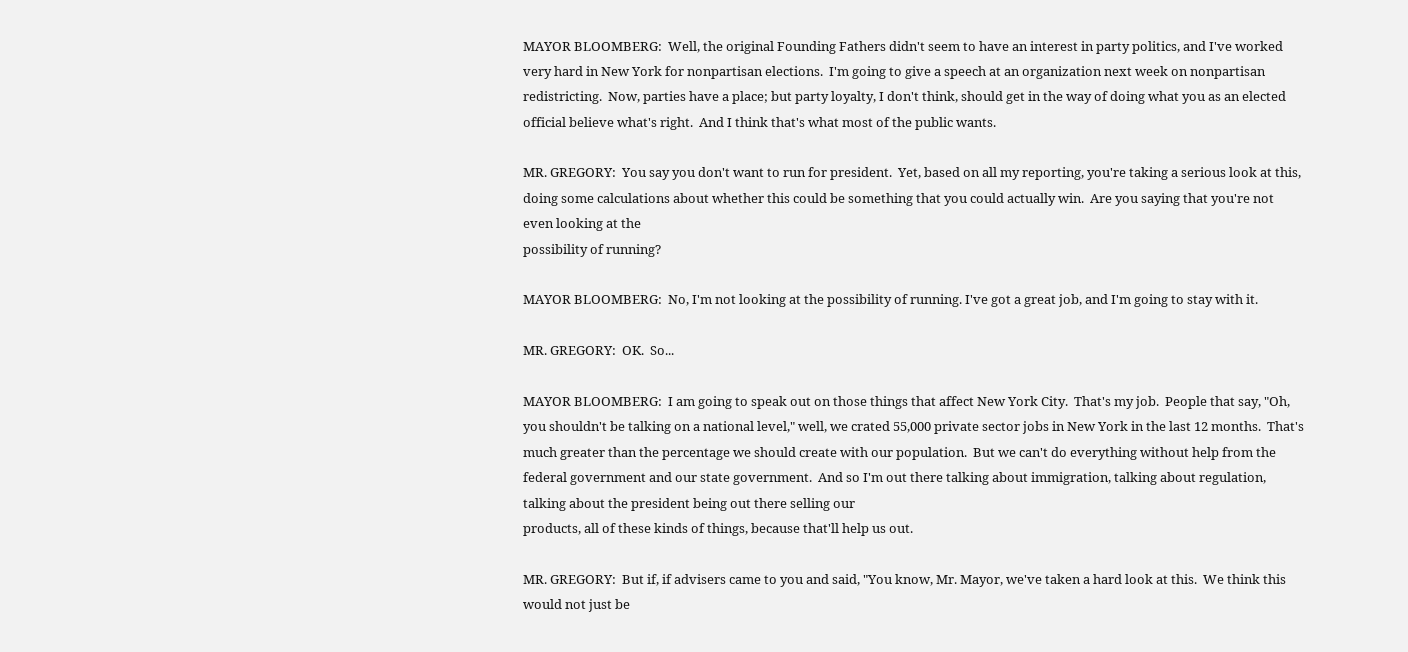MAYOR BLOOMBERG:  Well, the original Founding Fathers didn't seem to have an interest in party politics, and I've worked very hard in New York for nonpartisan elections.  I'm going to give a speech at an organization next week on nonpartisan redistricting.  Now, parties have a place; but party loyalty, I don't think, should get in the way of doing what you as an elected official believe what's right.  And I think that's what most of the public wants.

MR. GREGORY:  You say you don't want to run for president.  Yet, based on all my reporting, you're taking a serious look at this, doing some calculations about whether this could be something that you could actually win.  Are you saying that you're not even looking at the
possibility of running?

MAYOR BLOOMBERG:  No, I'm not looking at the possibility of running. I've got a great job, and I'm going to stay with it.

MR. GREGORY:  OK.  So...

MAYOR BLOOMBERG:  I am going to speak out on those things that affect New York City.  That's my job.  People that say, "Oh, you shouldn't be talking on a national level," well, we crated 55,000 private sector jobs in New York in the last 12 months.  That's much greater than the percentage we should create with our population.  But we can't do everything without help from the federal government and our state government.  And so I'm out there talking about immigration, talking about regulation, talking about the president being out there selling our
products, all of these kinds of things, because that'll help us out.

MR. GREGORY:  But if, if advisers came to you and said, "You know, Mr. Mayor, we've taken a hard look at this.  We think this would not just be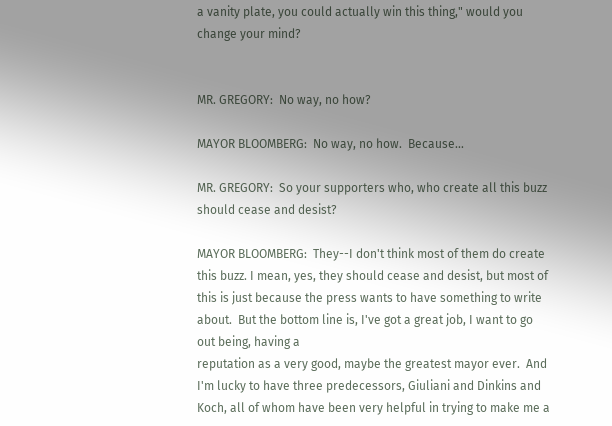a vanity plate, you could actually win this thing," would you change your mind?


MR. GREGORY:  No way, no how?

MAYOR BLOOMBERG:  No way, no how.  Because...

MR. GREGORY:  So your supporters who, who create all this buzz should cease and desist?

MAYOR BLOOMBERG:  They--I don't think most of them do create this buzz. I mean, yes, they should cease and desist, but most of this is just because the press wants to have something to write about.  But the bottom line is, I've got a great job, I want to go out being, having a
reputation as a very good, maybe the greatest mayor ever.  And I'm lucky to have three predecessors, Giuliani and Dinkins and Koch, all of whom have been very helpful in trying to make me a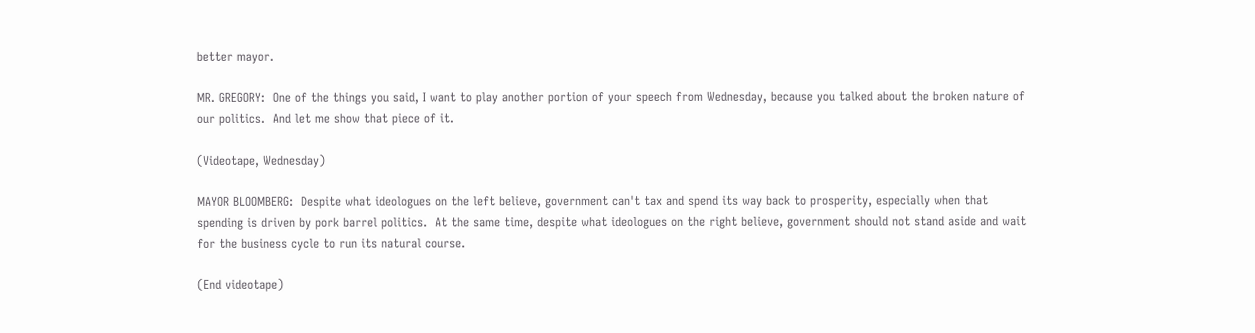better mayor.

MR. GREGORY:  One of the things you said, I want to play another portion of your speech from Wednesday, because you talked about the broken nature of our politics.  And let me show that piece of it.

(Videotape, Wednesday)

MAYOR BLOOMBERG:  Despite what ideologues on the left believe, government can't tax and spend its way back to prosperity, especially when that spending is driven by pork barrel politics.  At the same time, despite what ideologues on the right believe, government should not stand aside and wait for the business cycle to run its natural course.

(End videotape)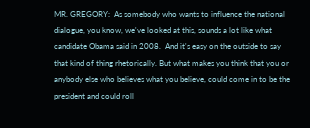MR. GREGORY:  As somebody who wants to influence the national dialogue, you know, we've looked at this, sounds a lot like what candidate Obama said in 2008.  And it's easy on the outside to say that kind of thing rhetorically. But what makes you think that you or anybody else who believes what you believe, could come in to be the president and could roll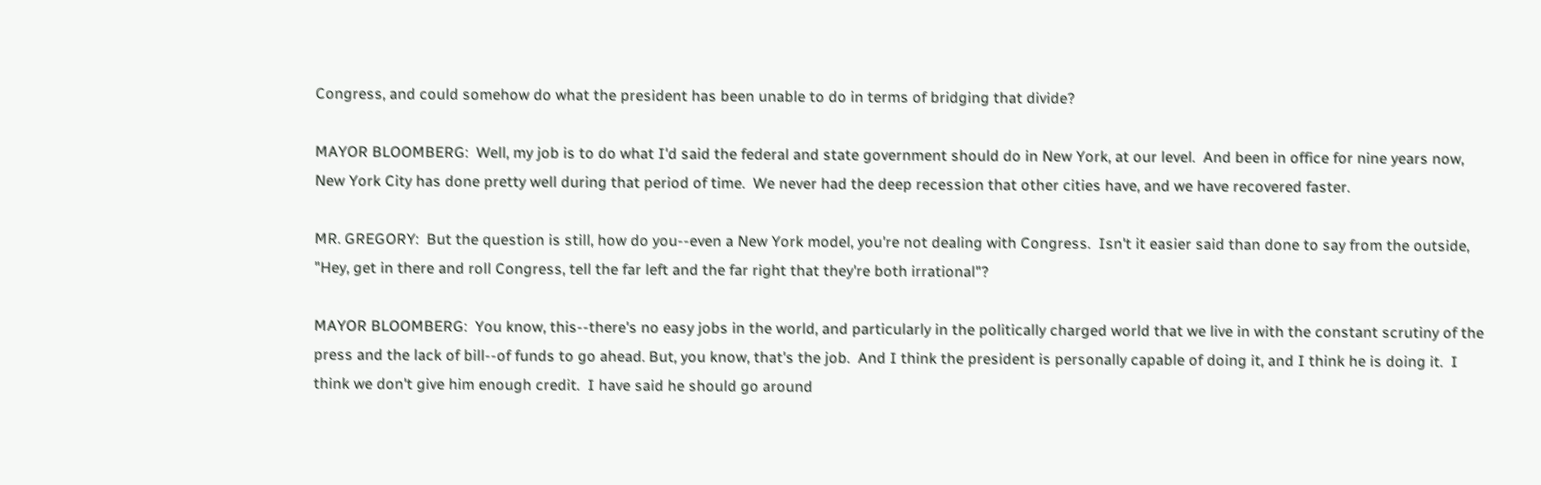Congress, and could somehow do what the president has been unable to do in terms of bridging that divide?

MAYOR BLOOMBERG:  Well, my job is to do what I'd said the federal and state government should do in New York, at our level.  And been in office for nine years now, New York City has done pretty well during that period of time.  We never had the deep recession that other cities have, and we have recovered faster.

MR. GREGORY:  But the question is still, how do you--even a New York model, you're not dealing with Congress.  Isn't it easier said than done to say from the outside, "Hey, get in there and roll Congress, tell the far left and the far right that they're both irrational"?

MAYOR BLOOMBERG:  You know, this--there's no easy jobs in the world, and particularly in the politically charged world that we live in with the constant scrutiny of the press and the lack of bill--of funds to go ahead. But, you know, that's the job.  And I think the president is personally capable of doing it, and I think he is doing it.  I think we don't give him enough credit.  I have said he should go around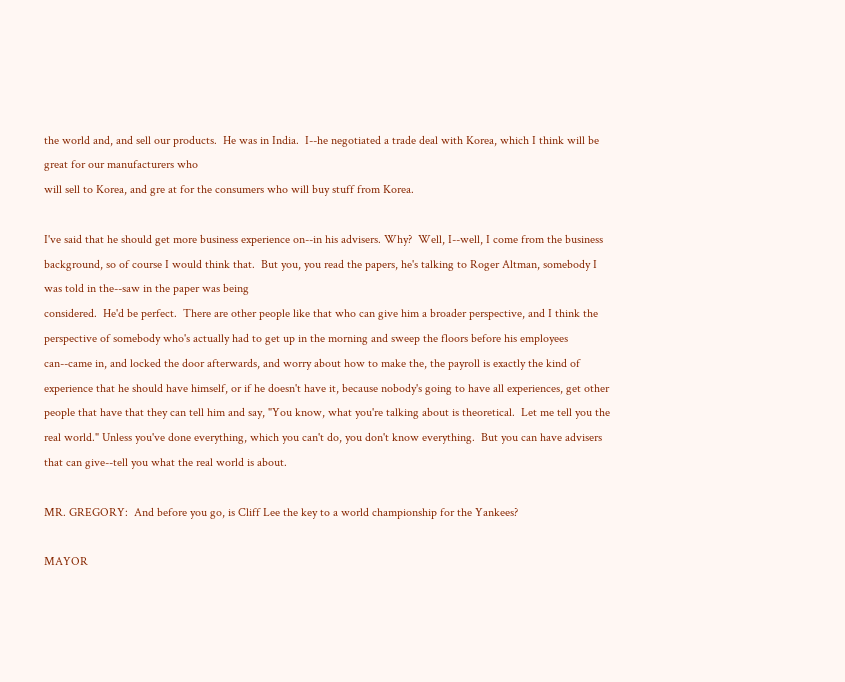the world and, and sell our products.  He was in India.  I--he negotiated a trade deal with Korea, which I think will be great for our manufacturers who
will sell to Korea, and gre at for the consumers who will buy stuff from Korea.

I've said that he should get more business experience on--in his advisers. Why?  Well, I--well, I come from the business background, so of course I would think that.  But you, you read the papers, he's talking to Roger Altman, somebody I was told in the--saw in the paper was being
considered.  He'd be perfect.  There are other people like that who can give him a broader perspective, and I think the perspective of somebody who's actually had to get up in the morning and sweep the floors before his employees can--came in, and locked the door afterwards, and worry about how to make the, the payroll is exactly the kind of experience that he should have himself, or if he doesn't have it, because nobody's going to have all experiences, get other people that have that they can tell him and say, "You know, what you're talking about is theoretical.  Let me tell you the real world." Unless you've done everything, which you can't do, you don't know everything.  But you can have advisers that can give--tell you what the real world is about.

MR. GREGORY:  And before you go, is Cliff Lee the key to a world championship for the Yankees?

MAYOR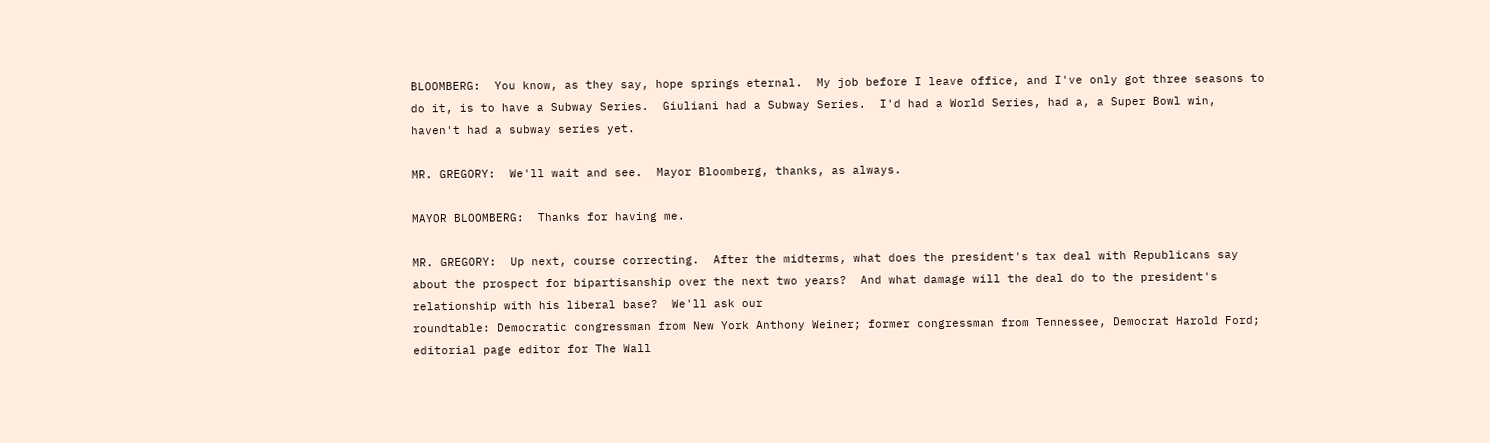BLOOMBERG:  You know, as they say, hope springs eternal.  My job before I leave office, and I've only got three seasons to do it, is to have a Subway Series.  Giuliani had a Subway Series.  I'd had a World Series, had a, a Super Bowl win, haven't had a subway series yet.

MR. GREGORY:  We'll wait and see.  Mayor Bloomberg, thanks, as always.

MAYOR BLOOMBERG:  Thanks for having me.

MR. GREGORY:  Up next, course correcting.  After the midterms, what does the president's tax deal with Republicans say about the prospect for bipartisanship over the next two years?  And what damage will the deal do to the president's relationship with his liberal base?  We'll ask our
roundtable: Democratic congressman from New York Anthony Weiner; former congressman from Tennessee, Democrat Harold Ford; editorial page editor for The Wall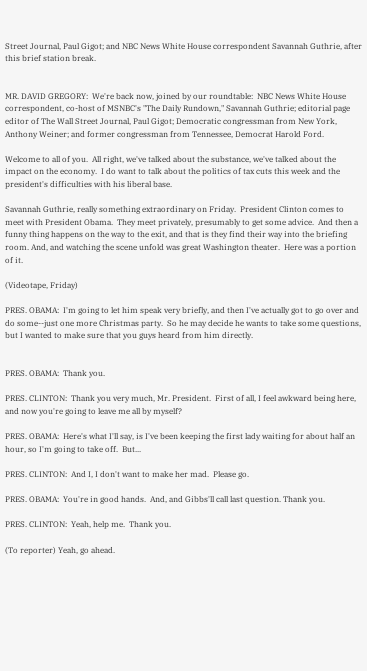Street Journal, Paul Gigot; and NBC News White House correspondent Savannah Guthrie, after this brief station break.


MR. DAVID GREGORY:  We're back now, joined by our roundtable:  NBC News White House correspondent, co-host of MSNBC's "The Daily Rundown," Savannah Guthrie; editorial page editor of The Wall Street Journal, Paul Gigot; Democratic congressman from New York, Anthony Weiner; and former congressman from Tennessee, Democrat Harold Ford.

Welcome to all of you.  All right, we've talked about the substance, we've talked about the impact on the economy.  I do want to talk about the politics of tax cuts this week and the president's difficulties with his liberal base.

Savannah Guthrie, really something extraordinary on Friday.  President Clinton comes to meet with President Obama.  They meet privately, presumably to get some advice.  And then a funny thing happens on the way to the exit, and that is they find their way into the briefing room. And, and watching the scene unfold was great Washington theater.  Here was a portion of it.

(Videotape, Friday)

PRES. OBAMA:  I'm going to let him speak very briefly, and then I've actually got to go over and do some--just one more Christmas party.  So he may decide he wants to take some questions, but I wanted to make sure that you guys heard from him directly.


PRES. OBAMA:  Thank you.

PRES. CLINTON:  Thank you very much, Mr. President.  First of all, I feel awkward being here, and now you're going to leave me all by myself?

PRES. OBAMA:  Here's what I'll say, is I've been keeping the first lady waiting for about half an hour, so I'm going to take off.  But...

PRES. CLINTON:  And I, I don't want to make her mad.  Please go.

PRES. OBAMA:  You're in good hands.  And, and Gibbs'll call last question. Thank you.

PRES. CLINTON:  Yeah, help me.  Thank you.

(To reporter) Yeah, go ahead.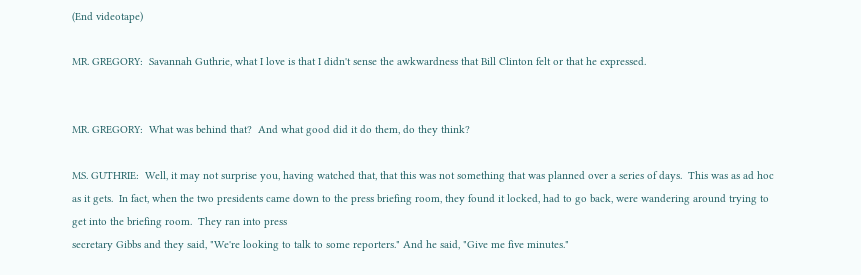(End videotape)

MR. GREGORY:  Savannah Guthrie, what I love is that I didn't sense the awkwardness that Bill Clinton felt or that he expressed.


MR. GREGORY:  What was behind that?  And what good did it do them, do they think?

MS. GUTHRIE:  Well, it may not surprise you, having watched that, that this was not something that was planned over a series of days.  This was as ad hoc as it gets.  In fact, when the two presidents came down to the press briefing room, they found it locked, had to go back, were wandering around trying to get into the briefing room.  They ran into press
secretary Gibbs and they said, "We're looking to talk to some reporters." And he said, "Give me five minutes."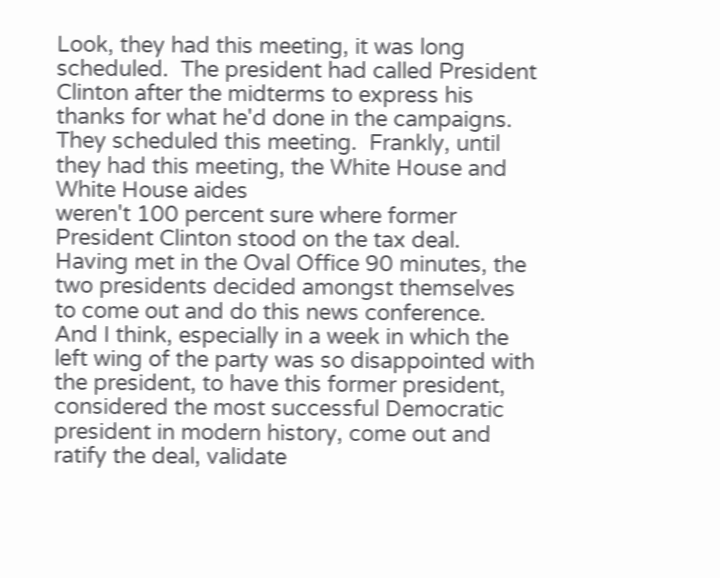Look, they had this meeting, it was long scheduled.  The president had called President Clinton after the midterms to express his thanks for what he'd done in the campaigns.  They scheduled this meeting.  Frankly, until they had this meeting, the White House and White House aides
weren't 100 percent sure where former President Clinton stood on the tax deal.  Having met in the Oval Office 90 minutes, the two presidents decided amongst themselves to come out and do this news conference.  And I think, especially in a week in which the left wing of the party was so disappointed with the president, to have this former president, considered the most successful Democratic president in modern history, come out and ratify the deal, validate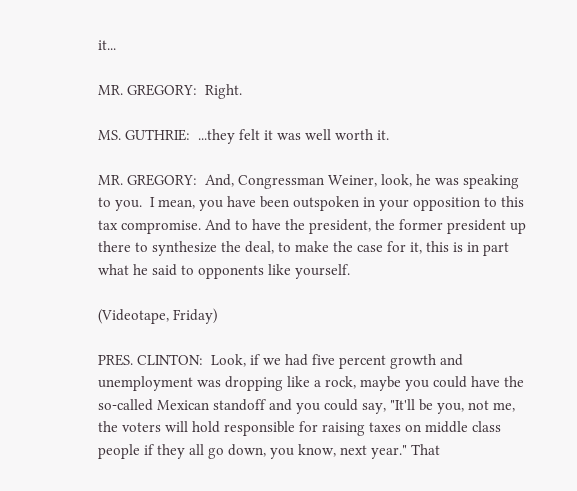it...

MR. GREGORY:  Right.

MS. GUTHRIE:  ...they felt it was well worth it.

MR. GREGORY:  And, Congressman Weiner, look, he was speaking to you.  I mean, you have been outspoken in your opposition to this tax compromise. And to have the president, the former president up there to synthesize the deal, to make the case for it, this is in part what he said to opponents like yourself.

(Videotape, Friday)

PRES. CLINTON:  Look, if we had five percent growth and unemployment was dropping like a rock, maybe you could have the so-called Mexican standoff and you could say, "It'll be you, not me, the voters will hold responsible for raising taxes on middle class people if they all go down, you know, next year." That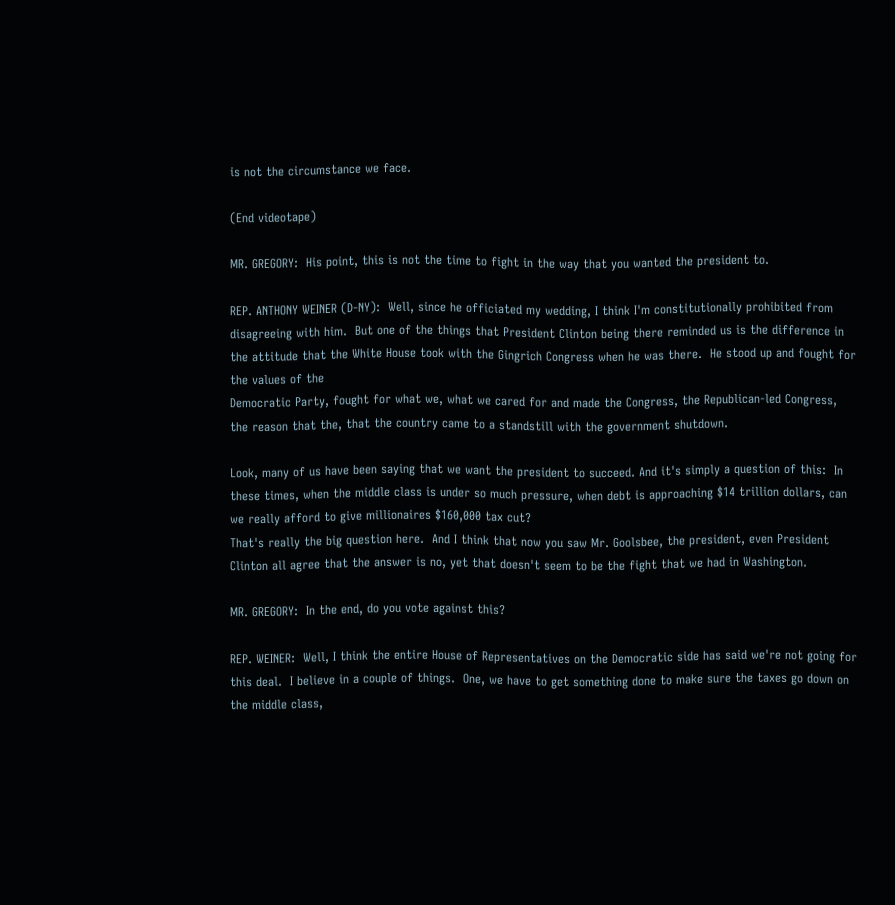is not the circumstance we face.

(End videotape)

MR. GREGORY:  His point, this is not the time to fight in the way that you wanted the president to.

REP. ANTHONY WEINER (D-NY):  Well, since he officiated my wedding, I think I'm constitutionally prohibited from disagreeing with him.  But one of the things that President Clinton being there reminded us is the difference in the attitude that the White House took with the Gingrich Congress when he was there.  He stood up and fought for the values of the
Democratic Party, fought for what we, what we cared for and made the Congress, the Republican-led Congress, the reason that the, that the country came to a standstill with the government shutdown.

Look, many of us have been saying that we want the president to succeed. And it's simply a question of this:  In these times, when the middle class is under so much pressure, when debt is approaching $14 trillion dollars, can we really afford to give millionaires $160,000 tax cut?
That's really the big question here.  And I think that now you saw Mr. Goolsbee, the president, even President Clinton all agree that the answer is no, yet that doesn't seem to be the fight that we had in Washington.

MR. GREGORY:  In the end, do you vote against this?

REP. WEINER:  Well, I think the entire House of Representatives on the Democratic side has said we're not going for this deal.  I believe in a couple of things.  One, we have to get something done to make sure the taxes go down on the middle class,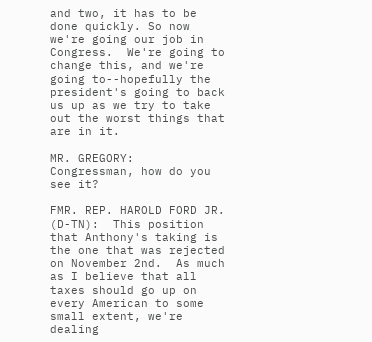and two, it has to be done quickly. So now we're going our job in Congress.  We're going to change this, and we're going to--hopefully the president's going to back us up as we try to take out the worst things that are in it.

MR. GREGORY:  Congressman, how do you see it?

FMR. REP. HAROLD FORD JR. (D-TN):  This position that Anthony's taking is the one that was rejected on November 2nd.  As much as I believe that all taxes should go up on every American to some small extent, we're dealing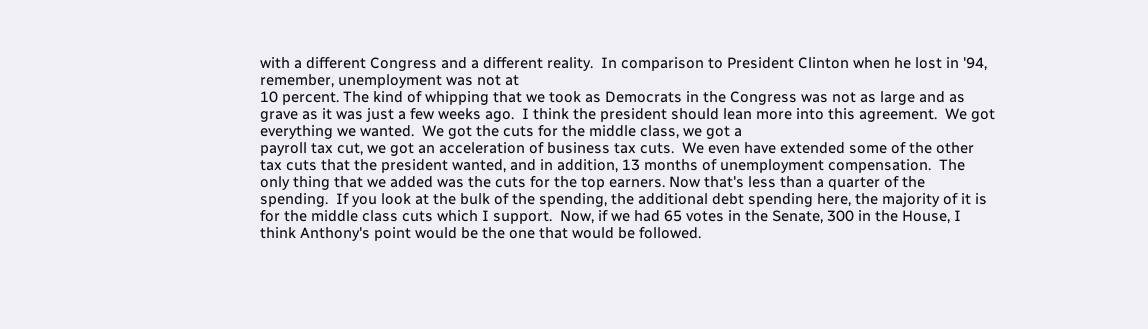with a different Congress and a different reality.  In comparison to President Clinton when he lost in '94, remember, unemployment was not at
10 percent. The kind of whipping that we took as Democrats in the Congress was not as large and as grave as it was just a few weeks ago.  I think the president should lean more into this agreement.  We got everything we wanted.  We got the cuts for the middle class, we got a
payroll tax cut, we got an acceleration of business tax cuts.  We even have extended some of the other tax cuts that the president wanted, and in addition, 13 months of unemployment compensation.  The only thing that we added was the cuts for the top earners. Now that's less than a quarter of the spending.  If you look at the bulk of the spending, the additional debt spending here, the majority of it is for the middle class cuts which I support.  Now, if we had 65 votes in the Senate, 300 in the House, I think Anthony's point would be the one that would be followed.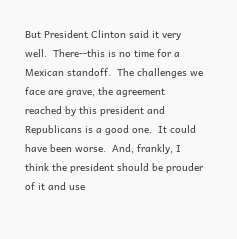But President Clinton said it very well.  There--this is no time for a Mexican standoff.  The challenges we face are grave, the agreement reached by this president and Republicans is a good one.  It could have been worse.  And, frankly, I think the president should be prouder of it and use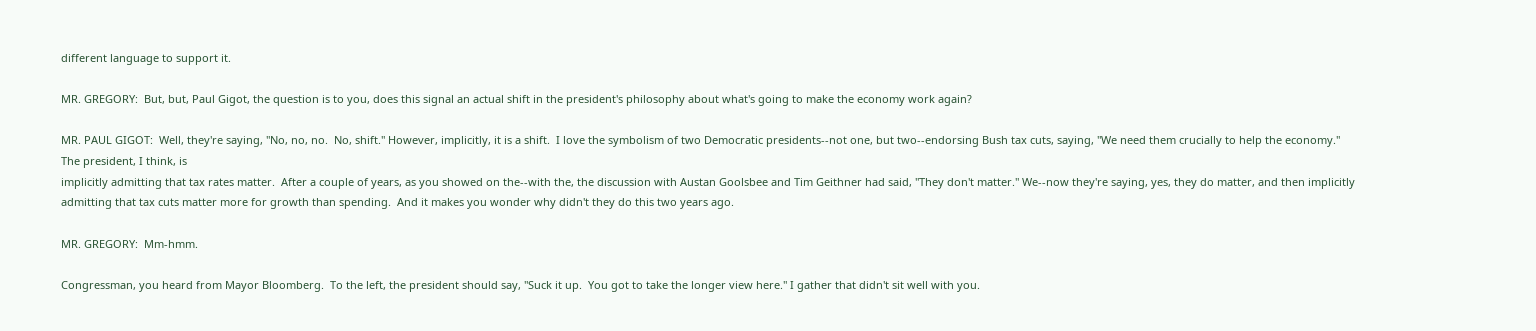different language to support it.

MR. GREGORY:  But, but, Paul Gigot, the question is to you, does this signal an actual shift in the president's philosophy about what's going to make the economy work again?

MR. PAUL GIGOT:  Well, they're saying, "No, no, no.  No, shift." However, implicitly, it is a shift.  I love the symbolism of two Democratic presidents--not one, but two--endorsing Bush tax cuts, saying, "We need them crucially to help the economy." The president, I think, is
implicitly admitting that tax rates matter.  After a couple of years, as you showed on the--with the, the discussion with Austan Goolsbee and Tim Geithner had said, "They don't matter." We--now they're saying, yes, they do matter, and then implicitly admitting that tax cuts matter more for growth than spending.  And it makes you wonder why didn't they do this two years ago.

MR. GREGORY:  Mm-hmm.

Congressman, you heard from Mayor Bloomberg.  To the left, the president should say, "Suck it up.  You got to take the longer view here." I gather that didn't sit well with you.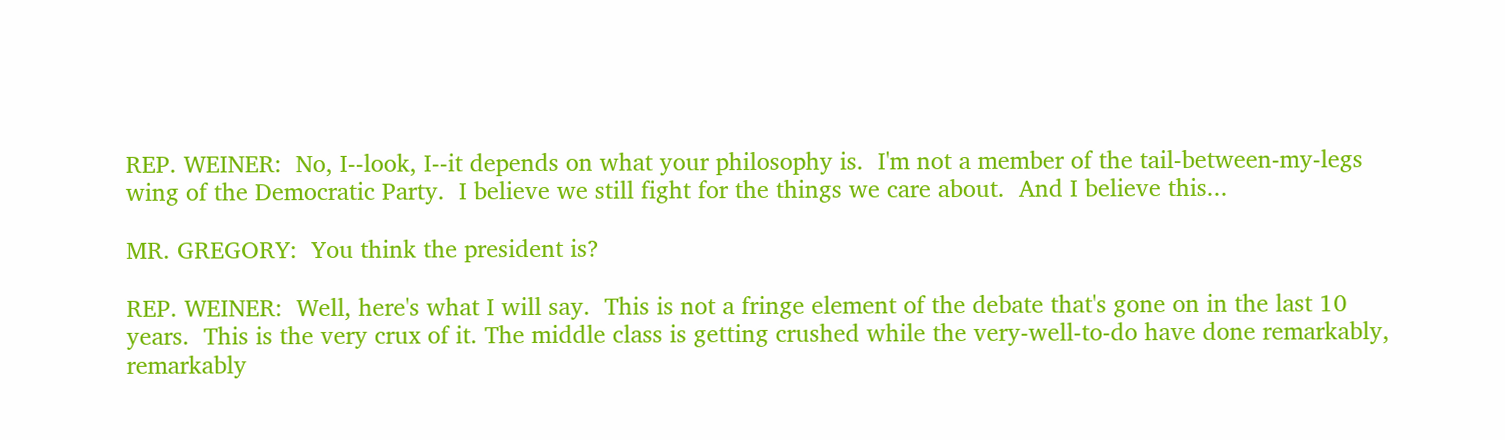REP. WEINER:  No, I--look, I--it depends on what your philosophy is.  I'm not a member of the tail-between-my-legs wing of the Democratic Party.  I believe we still fight for the things we care about.  And I believe this...

MR. GREGORY:  You think the president is?

REP. WEINER:  Well, here's what I will say.  This is not a fringe element of the debate that's gone on in the last 10 years.  This is the very crux of it. The middle class is getting crushed while the very-well-to-do have done remarkably, remarkably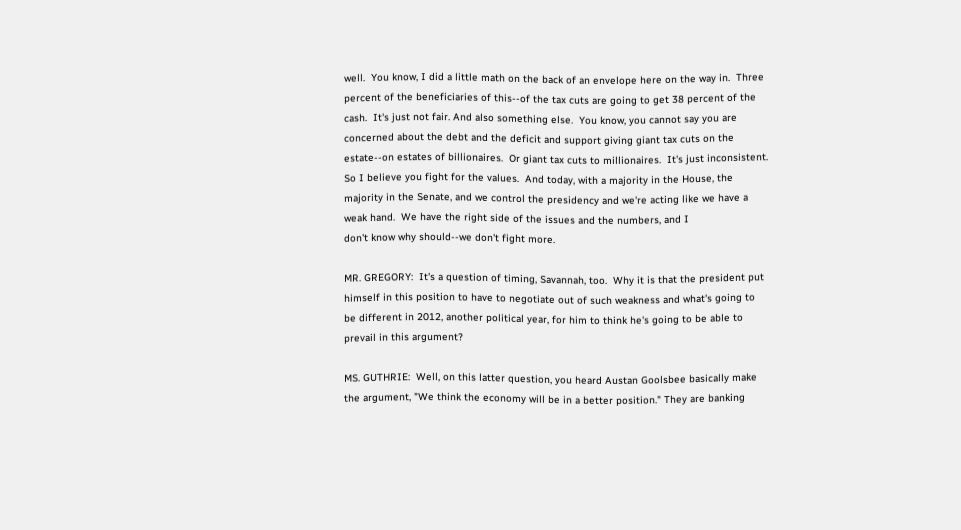well.  You know, I did a little math on the back of an envelope here on the way in.  Three percent of the beneficiaries of this--of the tax cuts are going to get 38 percent of the cash.  It's just not fair. And also something else.  You know, you cannot say you are concerned about the debt and the deficit and support giving giant tax cuts on the estate--on estates of billionaires.  Or giant tax cuts to millionaires.  It's just inconsistent.  So I believe you fight for the values.  And today, with a majority in the House, the majority in the Senate, and we control the presidency and we're acting like we have a weak hand.  We have the right side of the issues and the numbers, and I
don't know why should--we don't fight more.

MR. GREGORY:  It's a question of timing, Savannah, too.  Why it is that the president put himself in this position to have to negotiate out of such weakness and what's going to be different in 2012, another political year, for him to think he's going to be able to prevail in this argument?

MS. GUTHRIE:  Well, on this latter question, you heard Austan Goolsbee basically make the argument, "We think the economy will be in a better position." They are banking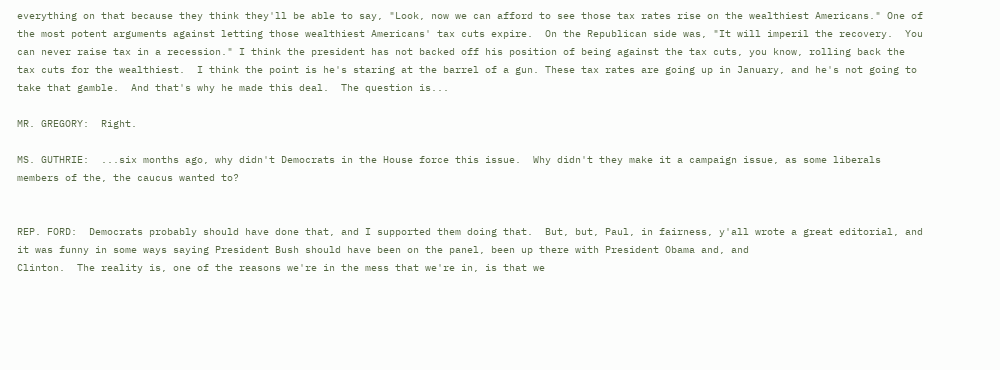everything on that because they think they'll be able to say, "Look, now we can afford to see those tax rates rise on the wealthiest Americans." One of the most potent arguments against letting those wealthiest Americans' tax cuts expire.  On the Republican side was, "It will imperil the recovery.  You can never raise tax in a recession." I think the president has not backed off his position of being against the tax cuts, you know, rolling back the tax cuts for the wealthiest.  I think the point is he's staring at the barrel of a gun. These tax rates are going up in January, and he's not going to take that gamble.  And that's why he made this deal.  The question is...

MR. GREGORY:  Right.

MS. GUTHRIE:  ...six months ago, why didn't Democrats in the House force this issue.  Why didn't they make it a campaign issue, as some liberals members of the, the caucus wanted to?


REP. FORD:  Democrats probably should have done that, and I supported them doing that.  But, but, Paul, in fairness, y'all wrote a great editorial, and it was funny in some ways saying President Bush should have been on the panel, been up there with President Obama and, and
Clinton.  The reality is, one of the reasons we're in the mess that we're in, is that we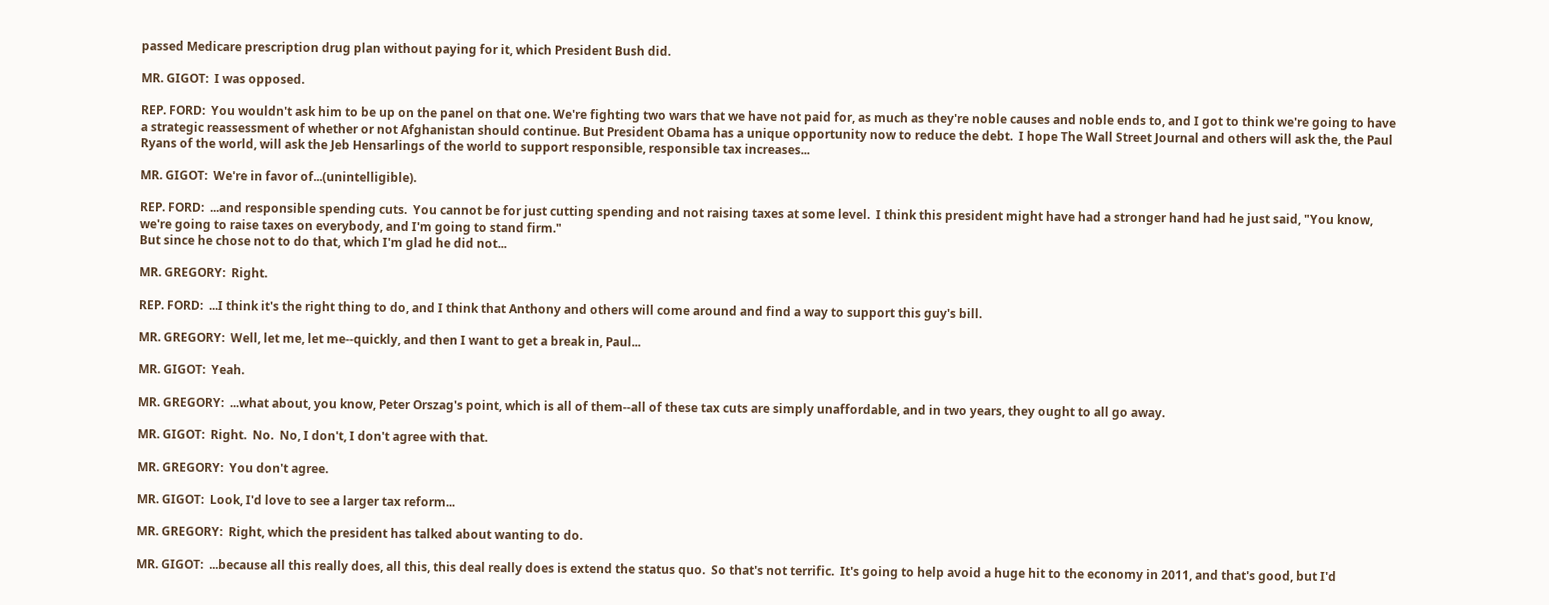passed Medicare prescription drug plan without paying for it, which President Bush did.

MR. GIGOT:  I was opposed.

REP. FORD:  You wouldn't ask him to be up on the panel on that one. We're fighting two wars that we have not paid for, as much as they're noble causes and noble ends to, and I got to think we're going to have a strategic reassessment of whether or not Afghanistan should continue. But President Obama has a unique opportunity now to reduce the debt.  I hope The Wall Street Journal and others will ask the, the Paul Ryans of the world, will ask the Jeb Hensarlings of the world to support responsible, responsible tax increases...

MR. GIGOT:  We're in favor of...(unintelligible).

REP. FORD:  ...and responsible spending cuts.  You cannot be for just cutting spending and not raising taxes at some level.  I think this president might have had a stronger hand had he just said, "You know, we're going to raise taxes on everybody, and I'm going to stand firm."
But since he chose not to do that, which I'm glad he did not...

MR. GREGORY:  Right.

REP. FORD:  ...I think it's the right thing to do, and I think that Anthony and others will come around and find a way to support this guy's bill.

MR. GREGORY:  Well, let me, let me--quickly, and then I want to get a break in, Paul...

MR. GIGOT:  Yeah.

MR. GREGORY:  ...what about, you know, Peter Orszag's point, which is all of them--all of these tax cuts are simply unaffordable, and in two years, they ought to all go away.

MR. GIGOT:  Right.  No.  No, I don't, I don't agree with that.

MR. GREGORY:  You don't agree.

MR. GIGOT:  Look, I'd love to see a larger tax reform...

MR. GREGORY:  Right, which the president has talked about wanting to do.

MR. GIGOT:  ...because all this really does, all this, this deal really does is extend the status quo.  So that's not terrific.  It's going to help avoid a huge hit to the economy in 2011, and that's good, but I'd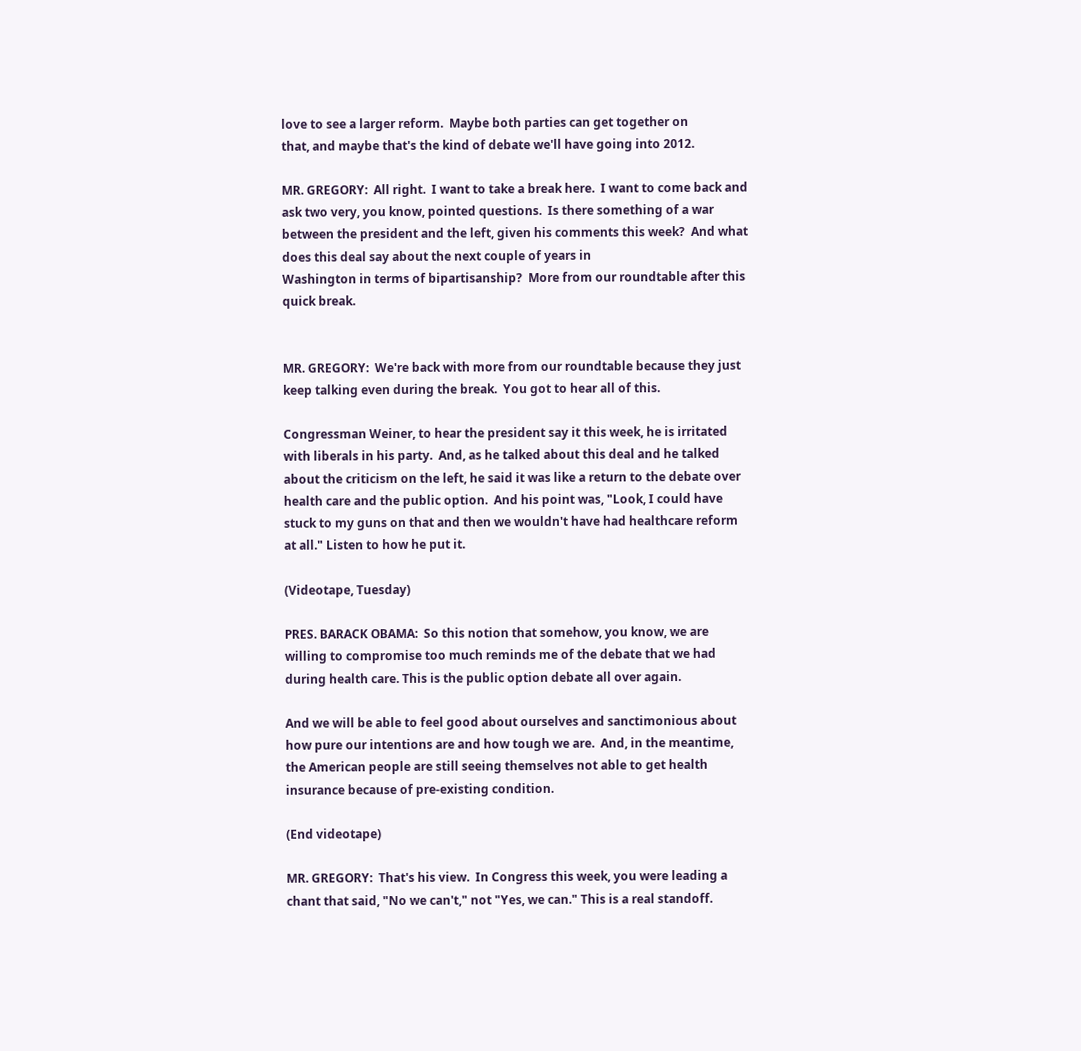love to see a larger reform.  Maybe both parties can get together on
that, and maybe that's the kind of debate we'll have going into 2012.

MR. GREGORY:  All right.  I want to take a break here.  I want to come back and ask two very, you know, pointed questions.  Is there something of a war between the president and the left, given his comments this week?  And what does this deal say about the next couple of years in
Washington in terms of bipartisanship?  More from our roundtable after this quick break.


MR. GREGORY:  We're back with more from our roundtable because they just keep talking even during the break.  You got to hear all of this.

Congressman Weiner, to hear the president say it this week, he is irritated with liberals in his party.  And, as he talked about this deal and he talked about the criticism on the left, he said it was like a return to the debate over health care and the public option.  And his point was, "Look, I could have stuck to my guns on that and then we wouldn't have had healthcare reform at all." Listen to how he put it.

(Videotape, Tuesday)

PRES. BARACK OBAMA:  So this notion that somehow, you know, we are willing to compromise too much reminds me of the debate that we had during health care. This is the public option debate all over again.

And we will be able to feel good about ourselves and sanctimonious about how pure our intentions are and how tough we are.  And, in the meantime, the American people are still seeing themselves not able to get health insurance because of pre-existing condition.

(End videotape)

MR. GREGORY:  That's his view.  In Congress this week, you were leading a chant that said, "No we can't," not "Yes, we can." This is a real standoff.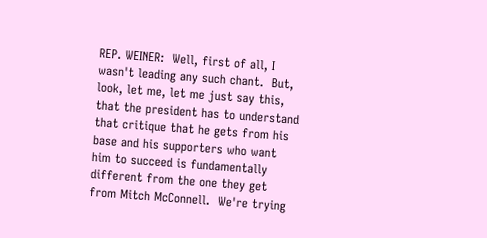REP. WEINER:  Well, first of all, I wasn't leading any such chant.  But, look, let me, let me just say this, that the president has to understand that critique that he gets from his base and his supporters who want him to succeed is fundamentally different from the one they get from Mitch McConnell.  We're trying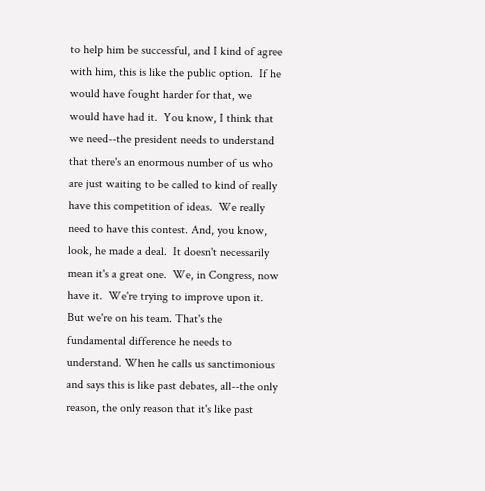to help him be successful, and I kind of agree with him, this is like the public option.  If he would have fought harder for that, we would have had it.  You know, I think that we need--the president needs to understand that there's an enormous number of us who are just waiting to be called to kind of really have this competition of ideas.  We really need to have this contest. And, you know, look, he made a deal.  It doesn't necessarily mean it's a great one.  We, in Congress, now have it.  We're trying to improve upon it.  But we're on his team. That's the fundamental difference he needs to understand. When he calls us sanctimonious and says this is like past debates, all--the only reason, the only reason that it's like past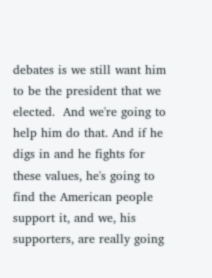debates is we still want him to be the president that we elected.  And we're going to help him do that. And if he digs in and he fights for these values, he's going to
find the American people support it, and we, his supporters, are really going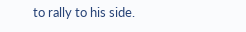to rally to his side.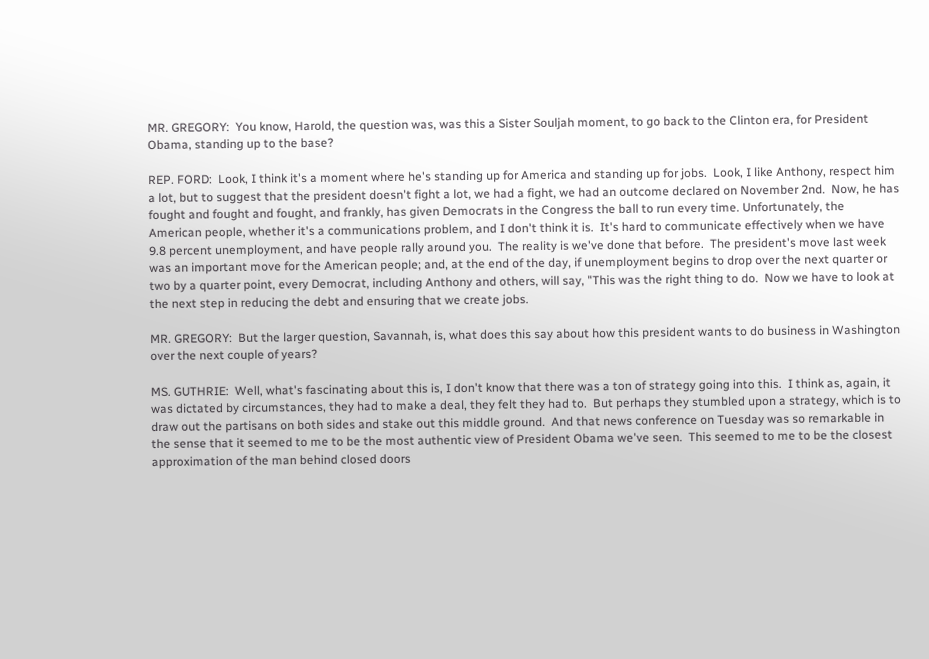MR. GREGORY:  You know, Harold, the question was, was this a Sister Souljah moment, to go back to the Clinton era, for President Obama, standing up to the base?

REP. FORD:  Look, I think it's a moment where he's standing up for America and standing up for jobs.  Look, I like Anthony, respect him a lot, but to suggest that the president doesn't fight a lot, we had a fight, we had an outcome declared on November 2nd.  Now, he has fought and fought and fought, and frankly, has given Democrats in the Congress the ball to run every time. Unfortunately, the American people, whether it's a communications problem, and I don't think it is.  It's hard to communicate effectively when we have 9.8 percent unemployment, and have people rally around you.  The reality is we've done that before.  The president's move last week was an important move for the American people; and, at the end of the day, if unemployment begins to drop over the next quarter or two by a quarter point, every Democrat, including Anthony and others, will say, "This was the right thing to do.  Now we have to look at the next step in reducing the debt and ensuring that we create jobs.

MR. GREGORY:  But the larger question, Savannah, is, what does this say about how this president wants to do business in Washington over the next couple of years?

MS. GUTHRIE:  Well, what's fascinating about this is, I don't know that there was a ton of strategy going into this.  I think as, again, it was dictated by circumstances, they had to make a deal, they felt they had to.  But perhaps they stumbled upon a strategy, which is to draw out the partisans on both sides and stake out this middle ground.  And that news conference on Tuesday was so remarkable in the sense that it seemed to me to be the most authentic view of President Obama we've seen.  This seemed to me to be the closest approximation of the man behind closed doors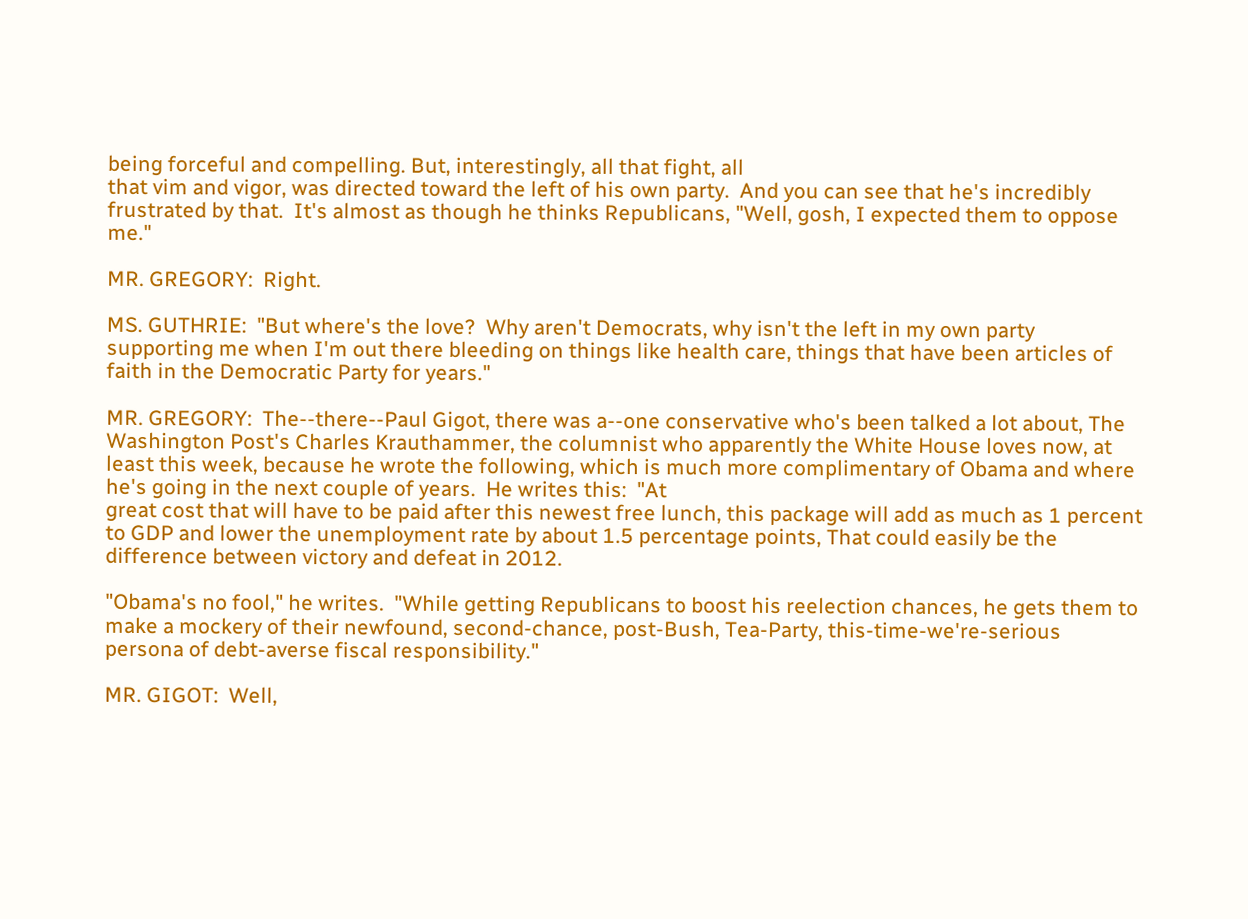being forceful and compelling. But, interestingly, all that fight, all
that vim and vigor, was directed toward the left of his own party.  And you can see that he's incredibly frustrated by that.  It's almost as though he thinks Republicans, "Well, gosh, I expected them to oppose me."

MR. GREGORY:  Right.

MS. GUTHRIE:  "But where's the love?  Why aren't Democrats, why isn't the left in my own party supporting me when I'm out there bleeding on things like health care, things that have been articles of faith in the Democratic Party for years."

MR. GREGORY:  The--there--Paul Gigot, there was a--one conservative who's been talked a lot about, The Washington Post's Charles Krauthammer, the columnist who apparently the White House loves now, at least this week, because he wrote the following, which is much more complimentary of Obama and where he's going in the next couple of years.  He writes this:  "At
great cost that will have to be paid after this newest free lunch, this package will add as much as 1 percent to GDP and lower the unemployment rate by about 1.5 percentage points, That could easily be the difference between victory and defeat in 2012.

"Obama's no fool," he writes.  "While getting Republicans to boost his reelection chances, he gets them to make a mockery of their newfound, second-chance, post-Bush, Tea-Party, this-time-we're-serious persona of debt-averse fiscal responsibility."

MR. GIGOT:  Well,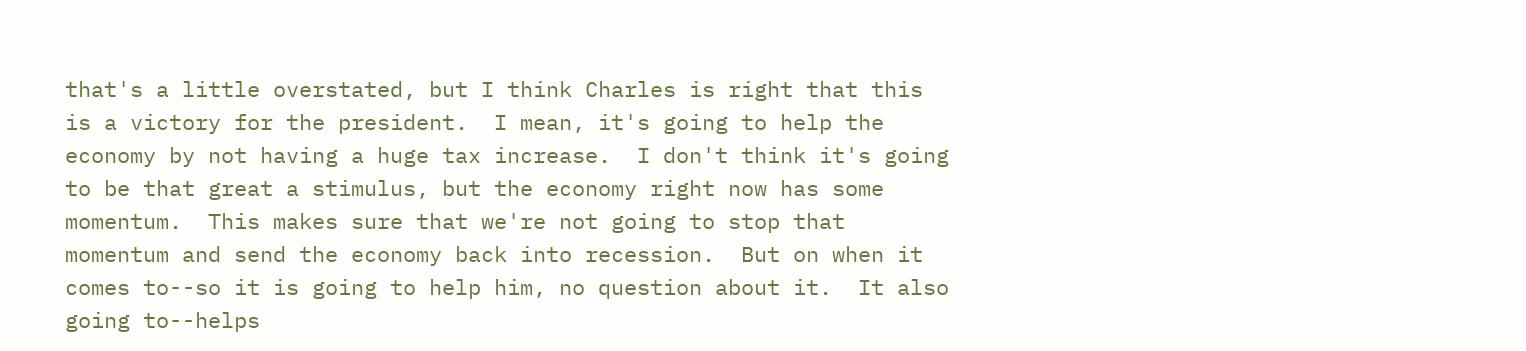that's a little overstated, but I think Charles is right that this is a victory for the president.  I mean, it's going to help the economy by not having a huge tax increase.  I don't think it's going to be that great a stimulus, but the economy right now has some momentum.  This makes sure that we're not going to stop that momentum and send the economy back into recession.  But on when it comes to--so it is going to help him, no question about it.  It also going to--helps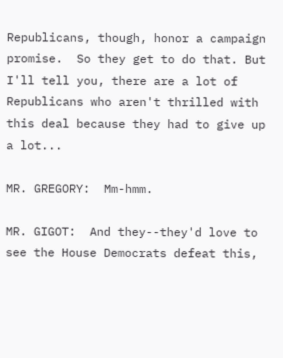Republicans, though, honor a campaign promise.  So they get to do that. But I'll tell you, there are a lot of Republicans who aren't thrilled with this deal because they had to give up a lot...

MR. GREGORY:  Mm-hmm.

MR. GIGOT:  And they--they'd love to see the House Democrats defeat this,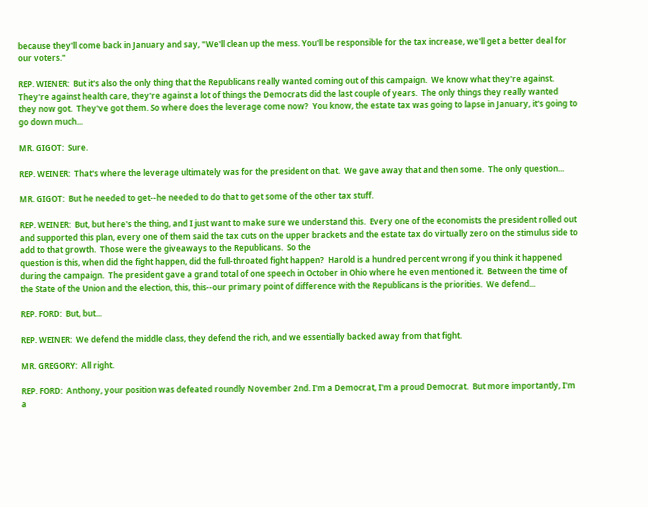because they'll come back in January and say, "We'll clean up the mess. You'll be responsible for the tax increase, we'll get a better deal for our voters."

REP. WIENER:  But it's also the only thing that the Republicans really wanted coming out of this campaign.  We know what they're against. They're against health care, they're against a lot of things the Democrats did the last couple of years.  The only things they really wanted they now got.  They've got them. So where does the leverage come now?  You know, the estate tax was going to lapse in January, it's going to go down much...

MR. GIGOT:  Sure.

REP. WEINER:  That's where the leverage ultimately was for the president on that.  We gave away that and then some.  The only question...

MR. GIGOT:  But he needed to get--he needed to do that to get some of the other tax stuff.

REP. WEINER:  But, but here's the thing, and I just want to make sure we understand this.  Every one of the economists the president rolled out and supported this plan, every one of them said the tax cuts on the upper brackets and the estate tax do virtually zero on the stimulus side to add to that growth.  Those were the giveaways to the Republicans.  So the
question is this, when did the fight happen, did the full-throated fight happen?  Harold is a hundred percent wrong if you think it happened during the campaign.  The president gave a grand total of one speech in October in Ohio where he even mentioned it.  Between the time of the State of the Union and the election, this, this--our primary point of difference with the Republicans is the priorities.  We defend...

REP. FORD:  But, but...

REP. WEINER:  We defend the middle class, they defend the rich, and we essentially backed away from that fight.

MR. GREGORY:  All right.

REP. FORD:  Anthony, your position was defeated roundly November 2nd. I'm a Democrat, I'm a proud Democrat.  But more importantly, I'm a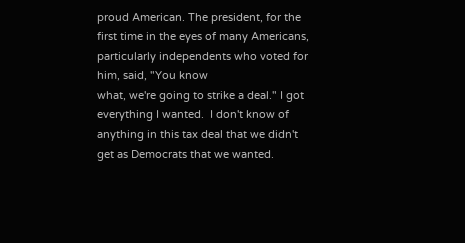proud American. The president, for the first time in the eyes of many Americans, particularly independents who voted for him, said, "You know
what, we're going to strike a deal." I got everything I wanted.  I don't know of anything in this tax deal that we didn't get as Democrats that we wanted.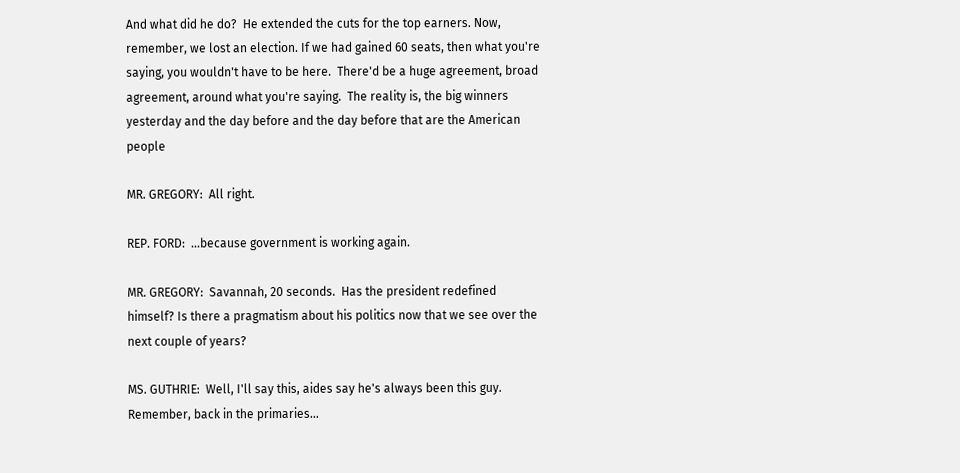And what did he do?  He extended the cuts for the top earners. Now, remember, we lost an election. If we had gained 60 seats, then what you're saying, you wouldn't have to be here.  There'd be a huge agreement, broad agreement, around what you're saying.  The reality is, the big winners yesterday and the day before and the day before that are the American people

MR. GREGORY:  All right.

REP. FORD:  ...because government is working again.

MR. GREGORY:  Savannah, 20 seconds.  Has the president redefined himself? Is there a pragmatism about his politics now that we see over the next couple of years?

MS. GUTHRIE:  Well, I'll say this, aides say he's always been this guy. Remember, back in the primaries...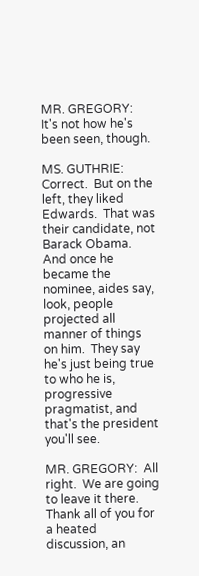MR. GREGORY:  It's not how he's been seen, though.

MS. GUTHRIE:  Correct.  But on the left, they liked Edwards.  That was their candidate, not Barack Obama.  And once he became the nominee, aides say, look, people projected all manner of things on him.  They say he's just being true to who he is, progressive pragmatist, and that's the president you'll see.

MR. GREGORY:  All right.  We are going to leave it there.  Thank all of you for a heated discussion, an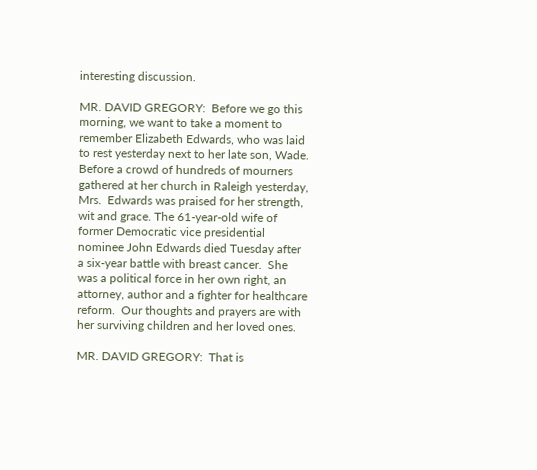interesting discussion.

MR. DAVID GREGORY:  Before we go this morning, we want to take a moment to remember Elizabeth Edwards, who was laid to rest yesterday next to her late son, Wade.  Before a crowd of hundreds of mourners gathered at her church in Raleigh yesterday, Mrs.  Edwards was praised for her strength, wit and grace. The 61-year-old wife of former Democratic vice presidential nominee John Edwards died Tuesday after a six-year battle with breast cancer.  She was a political force in her own right, an attorney, author and a fighter for healthcare reform.  Our thoughts and prayers are with her surviving children and her loved ones.

MR. DAVID GREGORY:  That is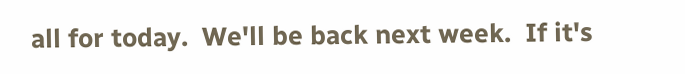all for today.  We'll be back next week.  If it's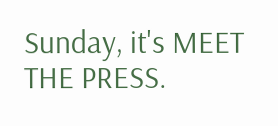Sunday, it's MEET THE PRESS.